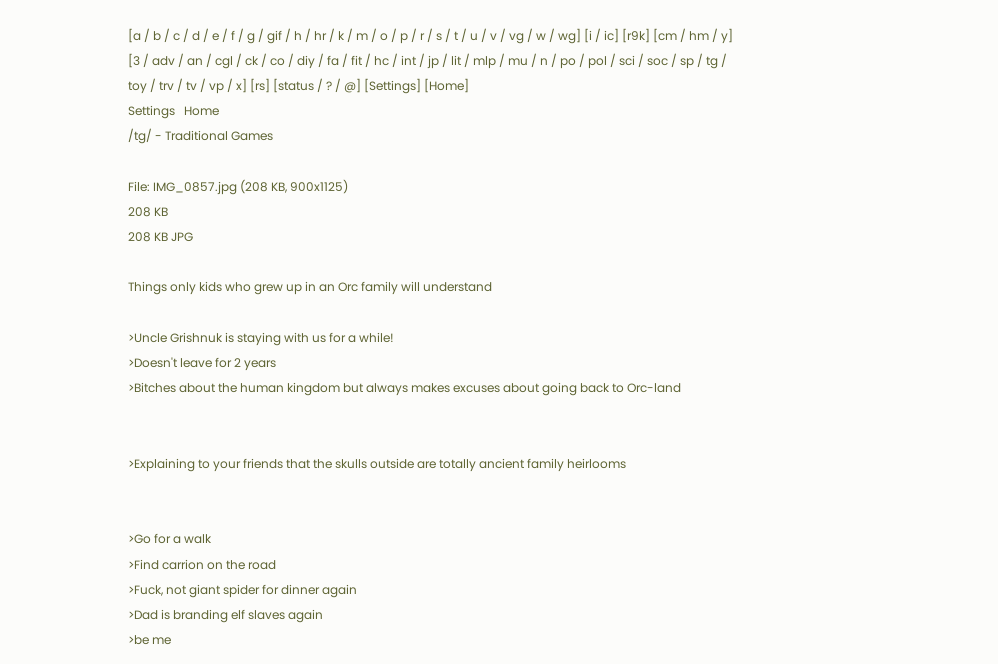[a / b / c / d / e / f / g / gif / h / hr / k / m / o / p / r / s / t / u / v / vg / w / wg] [i / ic] [r9k] [cm / hm / y] [3 / adv / an / cgl / ck / co / diy / fa / fit / hc / int / jp / lit / mlp / mu / n / po / pol / sci / soc / sp / tg / toy / trv / tv / vp / x] [rs] [status / ? / @] [Settings] [Home]
Settings   Home
/tg/ - Traditional Games

File: IMG_0857.jpg (208 KB, 900x1125)
208 KB
208 KB JPG

Things only kids who grew up in an Orc family will understand

>Uncle Grishnuk is staying with us for a while!
>Doesn't leave for 2 years
>Bitches about the human kingdom but always makes excuses about going back to Orc-land


>Explaining to your friends that the skulls outside are totally ancient family heirlooms


>Go for a walk
>Find carrion on the road
>Fuck, not giant spider for dinner again
>Dad is branding elf slaves again
>be me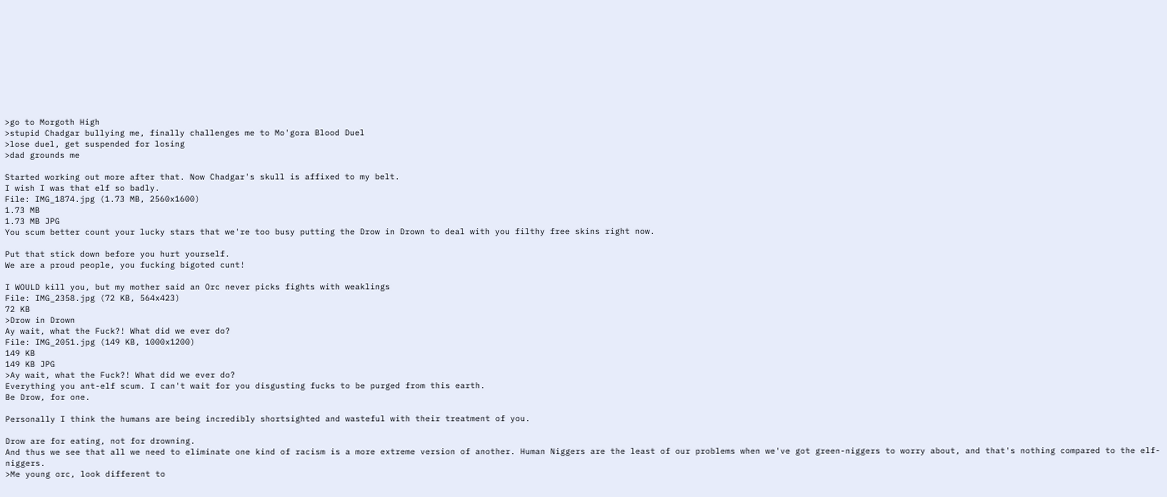>go to Morgoth High
>stupid Chadgar bullying me, finally challenges me to Mo'gora Blood Duel
>lose duel, get suspended for losing
>dad grounds me

Started working out more after that. Now Chadgar's skull is affixed to my belt.
I wish I was that elf so badly.
File: IMG_1874.jpg (1.73 MB, 2560x1600)
1.73 MB
1.73 MB JPG
You scum better count your lucky stars that we're too busy putting the Drow in Drown to deal with you filthy free skins right now.

Put that stick down before you hurt yourself.
We are a proud people, you fucking bigoted cunt!

I WOULD kill you, but my mother said an Orc never picks fights with weaklings
File: IMG_2358.jpg (72 KB, 564x423)
72 KB
>Drow in Drown
Ay wait, what the Fuck?! What did we ever do?
File: IMG_2051.jpg (149 KB, 1000x1200)
149 KB
149 KB JPG
>Ay wait, what the Fuck?! What did we ever do?
Everything you ant-elf scum. I can't wait for you disgusting fucks to be purged from this earth.
Be Drow, for one.

Personally I think the humans are being incredibly shortsighted and wasteful with their treatment of you.

Drow are for eating, not for drowning.
And thus we see that all we need to eliminate one kind of racism is a more extreme version of another. Human Niggers are the least of our problems when we've got green-niggers to worry about, and that's nothing compared to the elf-niggers.
>Me young orc, look different to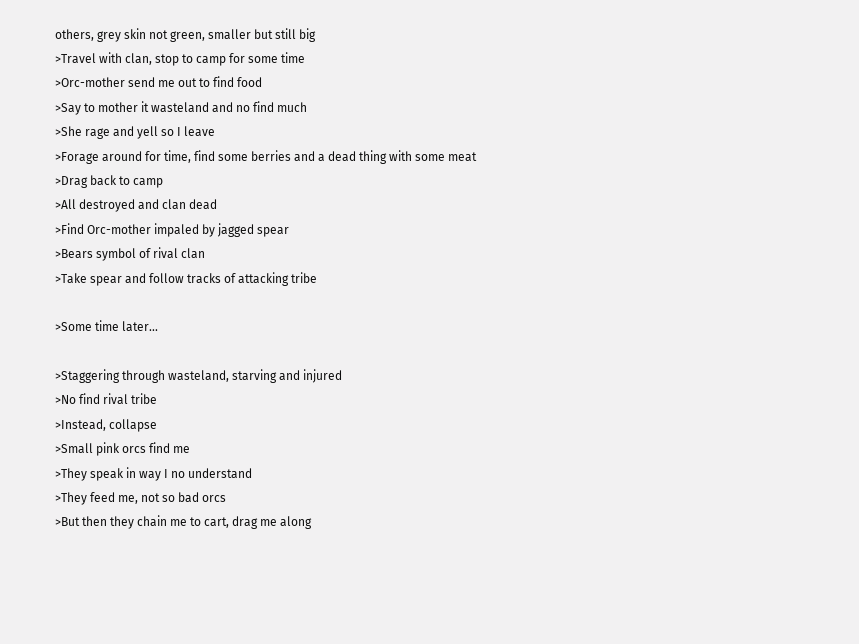others, grey skin not green, smaller but still big
>Travel with clan, stop to camp for some time
>Orc-mother send me out to find food
>Say to mother it wasteland and no find much
>She rage and yell so I leave
>Forage around for time, find some berries and a dead thing with some meat
>Drag back to camp
>All destroyed and clan dead
>Find Orc-mother impaled by jagged spear
>Bears symbol of rival clan
>Take spear and follow tracks of attacking tribe

>Some time later...

>Staggering through wasteland, starving and injured
>No find rival tribe
>Instead, collapse
>Small pink orcs find me
>They speak in way I no understand
>They feed me, not so bad orcs
>But then they chain me to cart, drag me along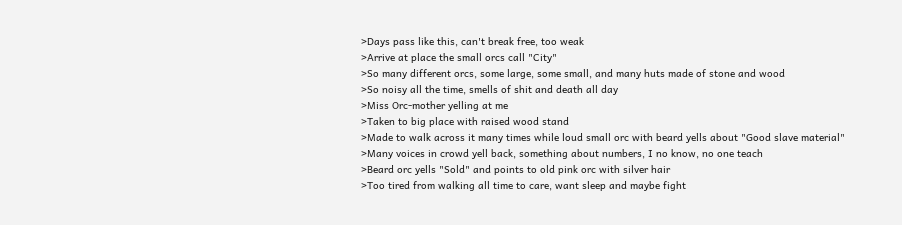>Days pass like this, can't break free, too weak
>Arrive at place the small orcs call "City"
>So many different orcs, some large, some small, and many huts made of stone and wood
>So noisy all the time, smells of shit and death all day
>Miss Orc-mother yelling at me
>Taken to big place with raised wood stand
>Made to walk across it many times while loud small orc with beard yells about "Good slave material"
>Many voices in crowd yell back, something about numbers, I no know, no one teach
>Beard orc yells "Sold" and points to old pink orc with silver hair
>Too tired from walking all time to care, want sleep and maybe fight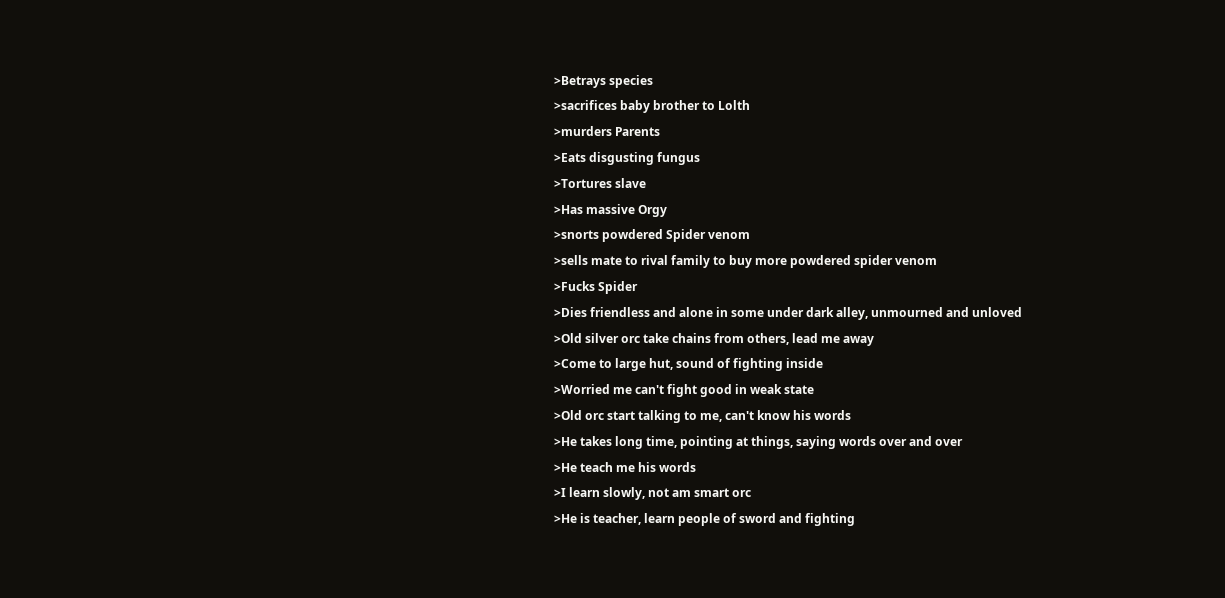>Betrays species
>sacrifices baby brother to Lolth
>murders Parents
>Eats disgusting fungus
>Tortures slave
>Has massive Orgy
>snorts powdered Spider venom
>sells mate to rival family to buy more powdered spider venom
>Fucks Spider
>Dies friendless and alone in some under dark alley, unmourned and unloved
>Old silver orc take chains from others, lead me away
>Come to large hut, sound of fighting inside
>Worried me can't fight good in weak state
>Old orc start talking to me, can't know his words
>He takes long time, pointing at things, saying words over and over
>He teach me his words
>I learn slowly, not am smart orc
>He is teacher, learn people of sword and fighting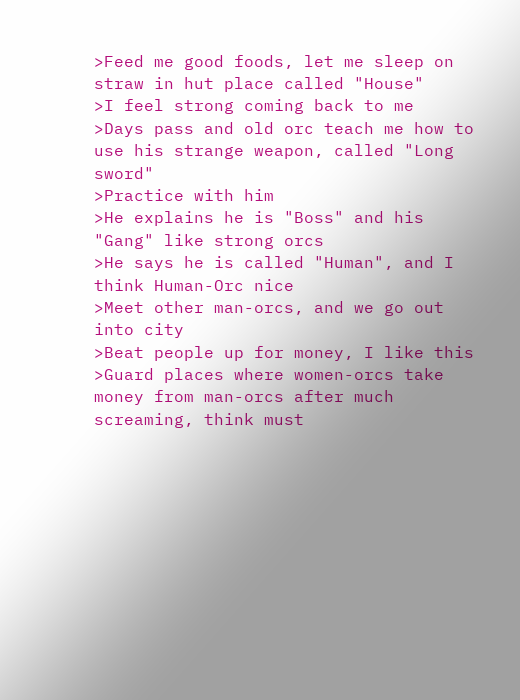>Feed me good foods, let me sleep on straw in hut place called "House"
>I feel strong coming back to me
>Days pass and old orc teach me how to use his strange weapon, called "Long sword"
>Practice with him
>He explains he is "Boss" and his "Gang" like strong orcs
>He says he is called "Human", and I think Human-Orc nice
>Meet other man-orcs, and we go out into city
>Beat people up for money, I like this
>Guard places where women-orcs take money from man-orcs after much screaming, think must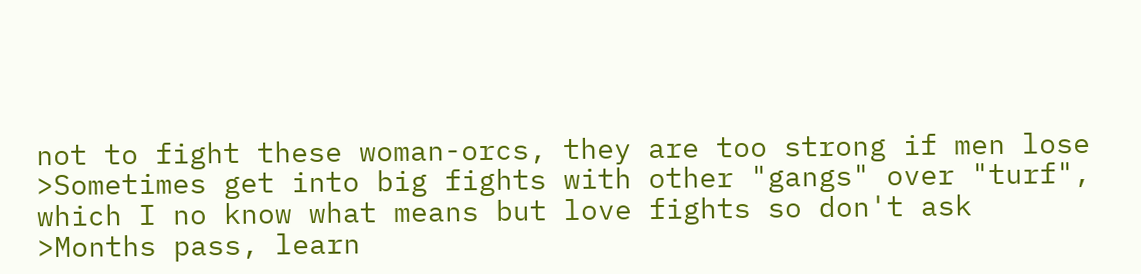not to fight these woman-orcs, they are too strong if men lose
>Sometimes get into big fights with other "gangs" over "turf", which I no know what means but love fights so don't ask
>Months pass, learn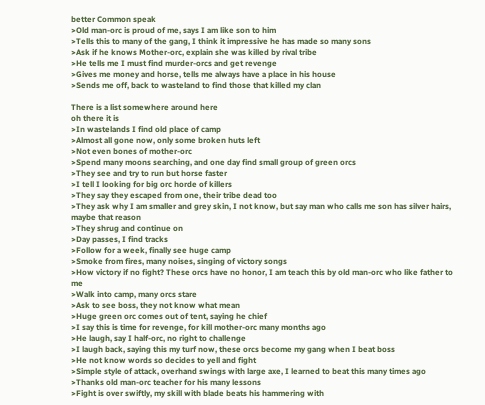better Common speak
>Old man-orc is proud of me, says I am like son to him
>Tells this to many of the gang, I think it impressive he has made so many sons
>Ask if he knows Mother-orc, explain she was killed by rival tribe
>He tells me I must find murder-orcs and get revenge
>Gives me money and horse, tells me always have a place in his house
>Sends me off, back to wasteland to find those that killed my clan

There is a list somewhere around here
oh there it is
>In wastelands I find old place of camp
>Almost all gone now, only some broken huts left
>Not even bones of mother-orc
>Spend many moons searching, and one day find small group of green orcs
>They see and try to run but horse faster
>I tell I looking for big orc horde of killers
>They say they escaped from one, their tribe dead too
>They ask why I am smaller and grey skin, I not know, but say man who calls me son has silver hairs, maybe that reason
>They shrug and continue on
>Day passes, I find tracks
>Follow for a week, finally see huge camp
>Smoke from fires, many noises, singing of victory songs
>How victory if no fight? These orcs have no honor, I am teach this by old man-orc who like father to me
>Walk into camp, many orcs stare
>Ask to see boss, they not know what mean
>Huge green orc comes out of tent, saying he chief
>I say this is time for revenge, for kill mother-orc many months ago
>He laugh, say I half-orc, no right to challenge
>I laugh back, saying this my turf now, these orcs become my gang when I beat boss
>He not know words so decides to yell and fight
>Simple style of attack, overhand swings with large axe, I learned to beat this many times ago
>Thanks old man-orc teacher for his many lessons
>Fight is over swiftly, my skill with blade beats his hammering with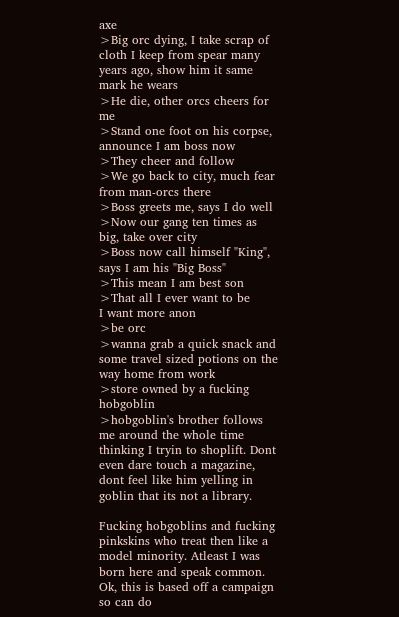axe
>Big orc dying, I take scrap of cloth I keep from spear many years ago, show him it same mark he wears
>He die, other orcs cheers for me
>Stand one foot on his corpse, announce I am boss now
>They cheer and follow
>We go back to city, much fear from man-orcs there
>Boss greets me, says I do well
>Now our gang ten times as big, take over city
>Boss now call himself "King", says I am his "Big Boss"
>This mean I am best son
>That all I ever want to be
I want more anon
>be orc
>wanna grab a quick snack and some travel sized potions on the way home from work
>store owned by a fucking hobgoblin
>hobgoblin's brother follows me around the whole time thinking I tryin to shoplift. Dont even dare touch a magazine, dont feel like him yelling in goblin that its not a library.

Fucking hobgoblins and fucking pinkskins who treat then like a model minority. Atleast I was born here and speak common.
Ok, this is based off a campaign so can do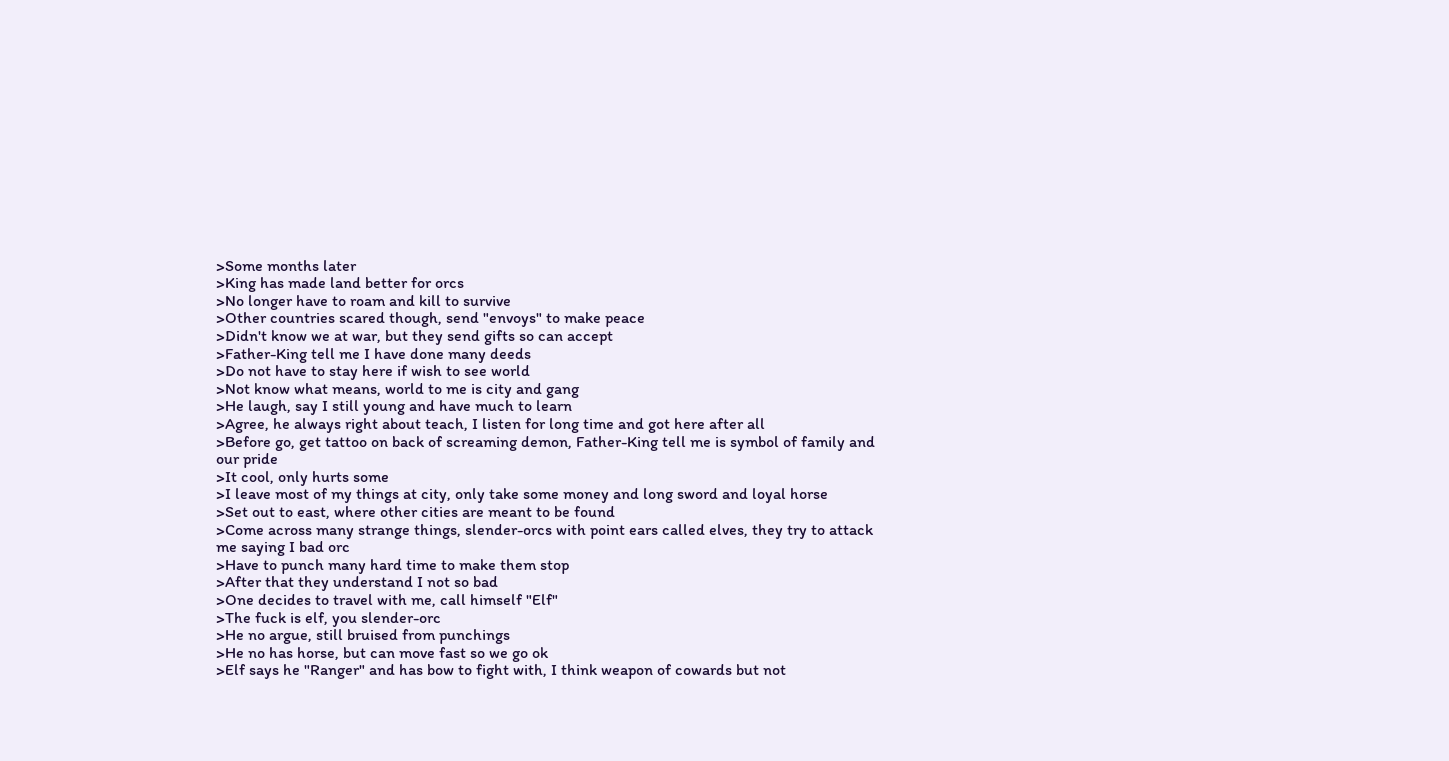>Some months later
>King has made land better for orcs
>No longer have to roam and kill to survive
>Other countries scared though, send "envoys" to make peace
>Didn't know we at war, but they send gifts so can accept
>Father-King tell me I have done many deeds
>Do not have to stay here if wish to see world
>Not know what means, world to me is city and gang
>He laugh, say I still young and have much to learn
>Agree, he always right about teach, I listen for long time and got here after all
>Before go, get tattoo on back of screaming demon, Father-King tell me is symbol of family and our pride
>It cool, only hurts some
>I leave most of my things at city, only take some money and long sword and loyal horse
>Set out to east, where other cities are meant to be found
>Come across many strange things, slender-orcs with point ears called elves, they try to attack me saying I bad orc
>Have to punch many hard time to make them stop
>After that they understand I not so bad
>One decides to travel with me, call himself "Elf"
>The fuck is elf, you slender-orc
>He no argue, still bruised from punchings
>He no has horse, but can move fast so we go ok
>Elf says he "Ranger" and has bow to fight with, I think weapon of cowards but not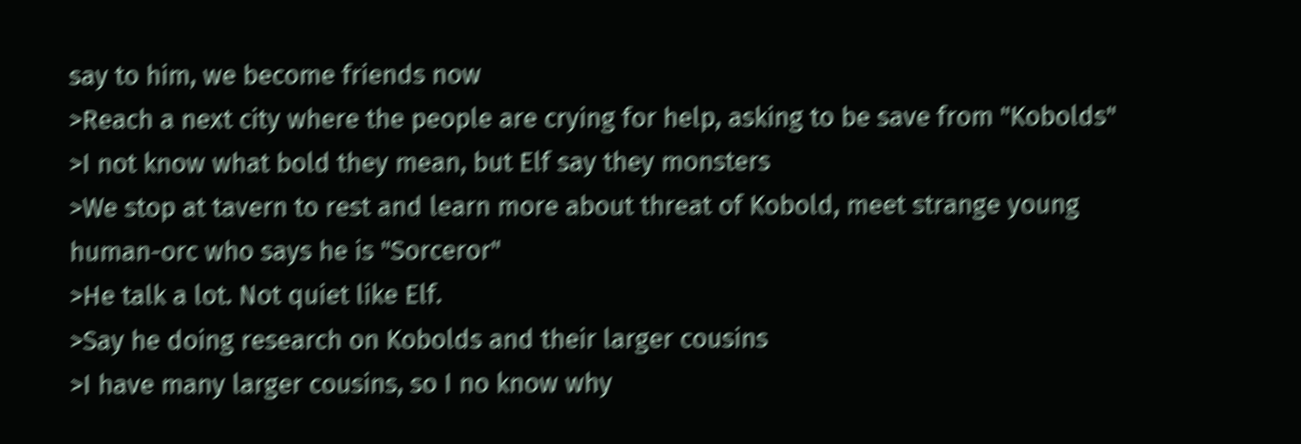say to him, we become friends now
>Reach a next city where the people are crying for help, asking to be save from "Kobolds"
>I not know what bold they mean, but Elf say they monsters
>We stop at tavern to rest and learn more about threat of Kobold, meet strange young human-orc who says he is "Sorceror"
>He talk a lot. Not quiet like Elf.
>Say he doing research on Kobolds and their larger cousins
>I have many larger cousins, so I no know why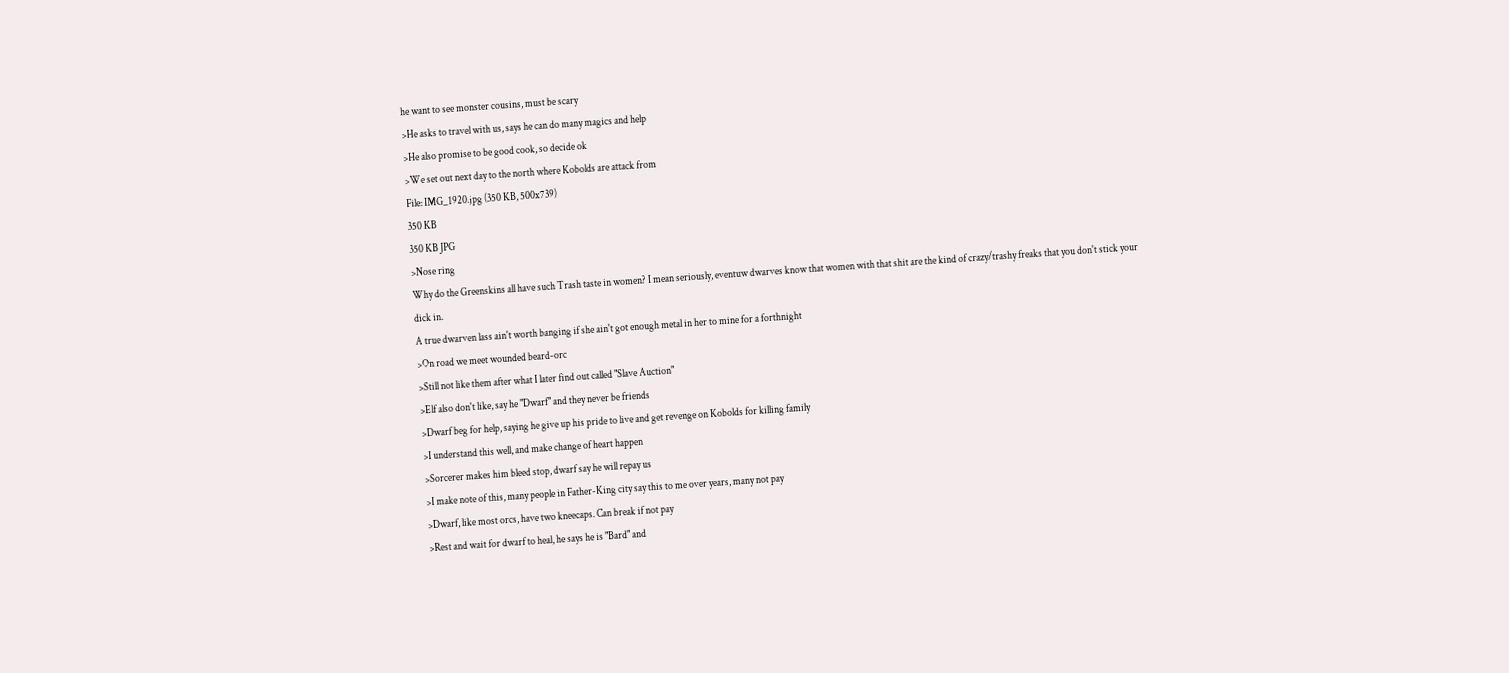he want to see monster cousins, must be scary
>He asks to travel with us, says he can do many magics and help
>He also promise to be good cook, so decide ok
>We set out next day to the north where Kobolds are attack from
File: IMG_1920.jpg (350 KB, 500x739)
350 KB
350 KB JPG
>Nose ring
Why do the Greenskins all have such Trash taste in women? I mean seriously, eventuw dwarves know that women with that shit are the kind of crazy/trashy freaks that you don't stick your dick in.
A true dwarven lass ain't worth banging if she ain't got enough metal in her to mine for a forthnight
>On road we meet wounded beard-orc
>Still not like them after what I later find out called "Slave Auction"
>Elf also don't like, say he "Dwarf" and they never be friends
>Dwarf beg for help, saying he give up his pride to live and get revenge on Kobolds for killing family
>I understand this well, and make change of heart happen
>Sorcerer makes him bleed stop, dwarf say he will repay us
>I make note of this, many people in Father-King city say this to me over years, many not pay
>Dwarf, like most orcs, have two kneecaps. Can break if not pay
>Rest and wait for dwarf to heal, he says he is "Bard" and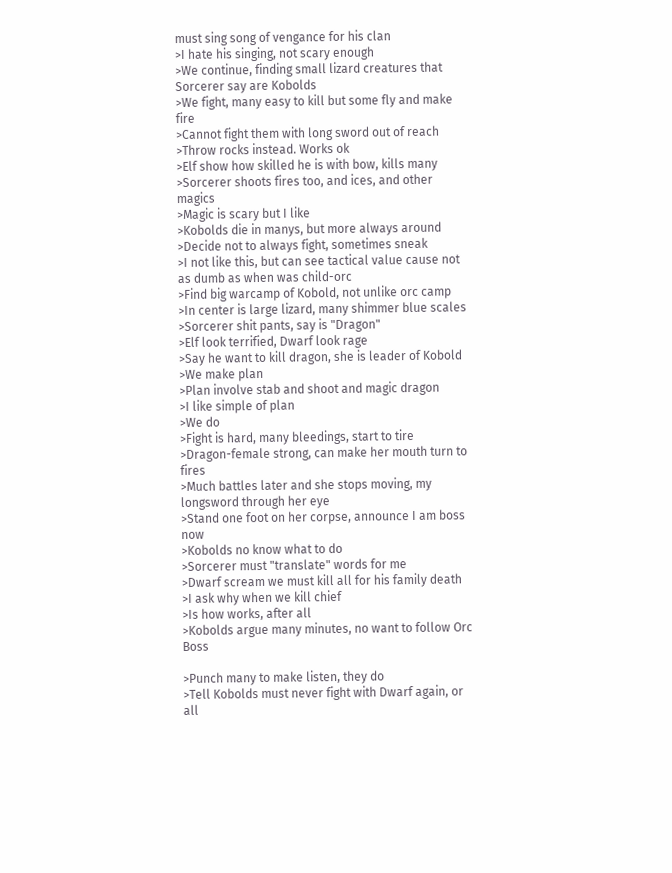must sing song of vengance for his clan
>I hate his singing, not scary enough
>We continue, finding small lizard creatures that Sorcerer say are Kobolds
>We fight, many easy to kill but some fly and make fire
>Cannot fight them with long sword out of reach
>Throw rocks instead. Works ok
>Elf show how skilled he is with bow, kills many
>Sorcerer shoots fires too, and ices, and other magics
>Magic is scary but I like
>Kobolds die in manys, but more always around
>Decide not to always fight, sometimes sneak
>I not like this, but can see tactical value cause not as dumb as when was child-orc
>Find big warcamp of Kobold, not unlike orc camp
>In center is large lizard, many shimmer blue scales
>Sorcerer shit pants, say is "Dragon"
>Elf look terrified, Dwarf look rage
>Say he want to kill dragon, she is leader of Kobold
>We make plan
>Plan involve stab and shoot and magic dragon
>I like simple of plan
>We do
>Fight is hard, many bleedings, start to tire
>Dragon-female strong, can make her mouth turn to fires
>Much battles later and she stops moving, my longsword through her eye
>Stand one foot on her corpse, announce I am boss now
>Kobolds no know what to do
>Sorcerer must "translate" words for me
>Dwarf scream we must kill all for his family death
>I ask why when we kill chief
>Is how works, after all
>Kobolds argue many minutes, no want to follow Orc Boss

>Punch many to make listen, they do
>Tell Kobolds must never fight with Dwarf again, or all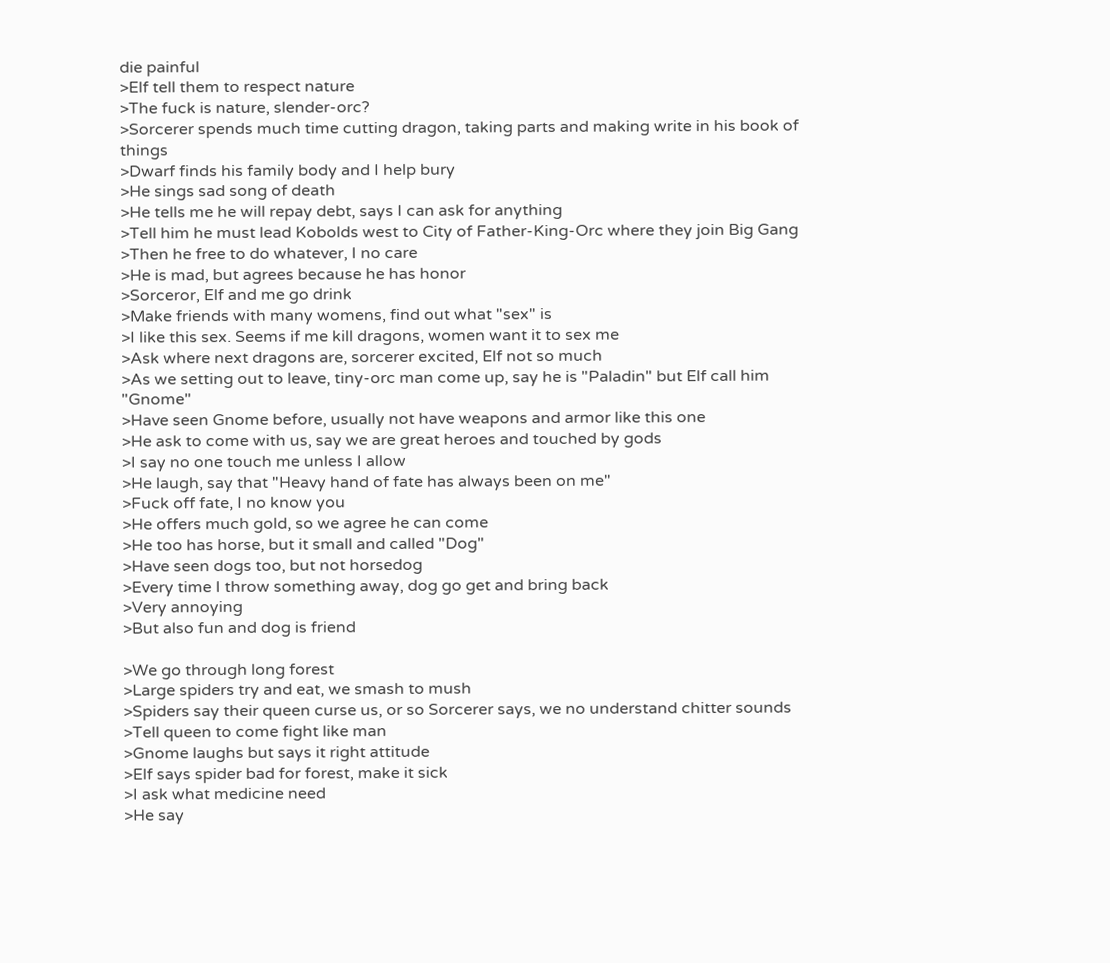die painful
>Elf tell them to respect nature
>The fuck is nature, slender-orc?
>Sorcerer spends much time cutting dragon, taking parts and making write in his book of things
>Dwarf finds his family body and I help bury
>He sings sad song of death
>He tells me he will repay debt, says I can ask for anything
>Tell him he must lead Kobolds west to City of Father-King-Orc where they join Big Gang
>Then he free to do whatever, I no care
>He is mad, but agrees because he has honor
>Sorceror, Elf and me go drink
>Make friends with many womens, find out what "sex" is
>I like this sex. Seems if me kill dragons, women want it to sex me
>Ask where next dragons are, sorcerer excited, Elf not so much
>As we setting out to leave, tiny-orc man come up, say he is "Paladin" but Elf call him "Gnome"
>Have seen Gnome before, usually not have weapons and armor like this one
>He ask to come with us, say we are great heroes and touched by gods
>I say no one touch me unless I allow
>He laugh, say that "Heavy hand of fate has always been on me"
>Fuck off fate, I no know you
>He offers much gold, so we agree he can come
>He too has horse, but it small and called "Dog"
>Have seen dogs too, but not horsedog
>Every time I throw something away, dog go get and bring back
>Very annoying
>But also fun and dog is friend

>We go through long forest
>Large spiders try and eat, we smash to mush
>Spiders say their queen curse us, or so Sorcerer says, we no understand chitter sounds
>Tell queen to come fight like man
>Gnome laughs but says it right attitude
>Elf says spider bad for forest, make it sick
>I ask what medicine need
>He say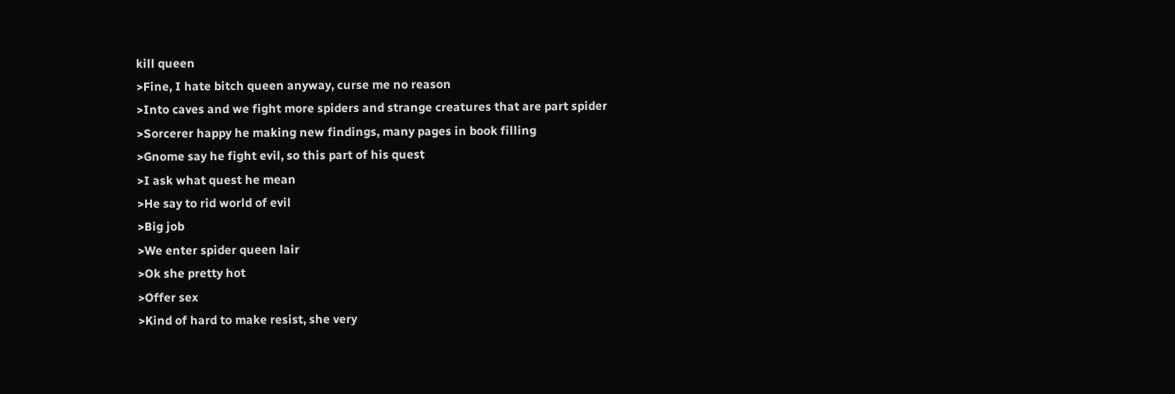kill queen
>Fine, I hate bitch queen anyway, curse me no reason
>Into caves and we fight more spiders and strange creatures that are part spider
>Sorcerer happy he making new findings, many pages in book filling
>Gnome say he fight evil, so this part of his quest
>I ask what quest he mean
>He say to rid world of evil
>Big job
>We enter spider queen lair
>Ok she pretty hot
>Offer sex
>Kind of hard to make resist, she very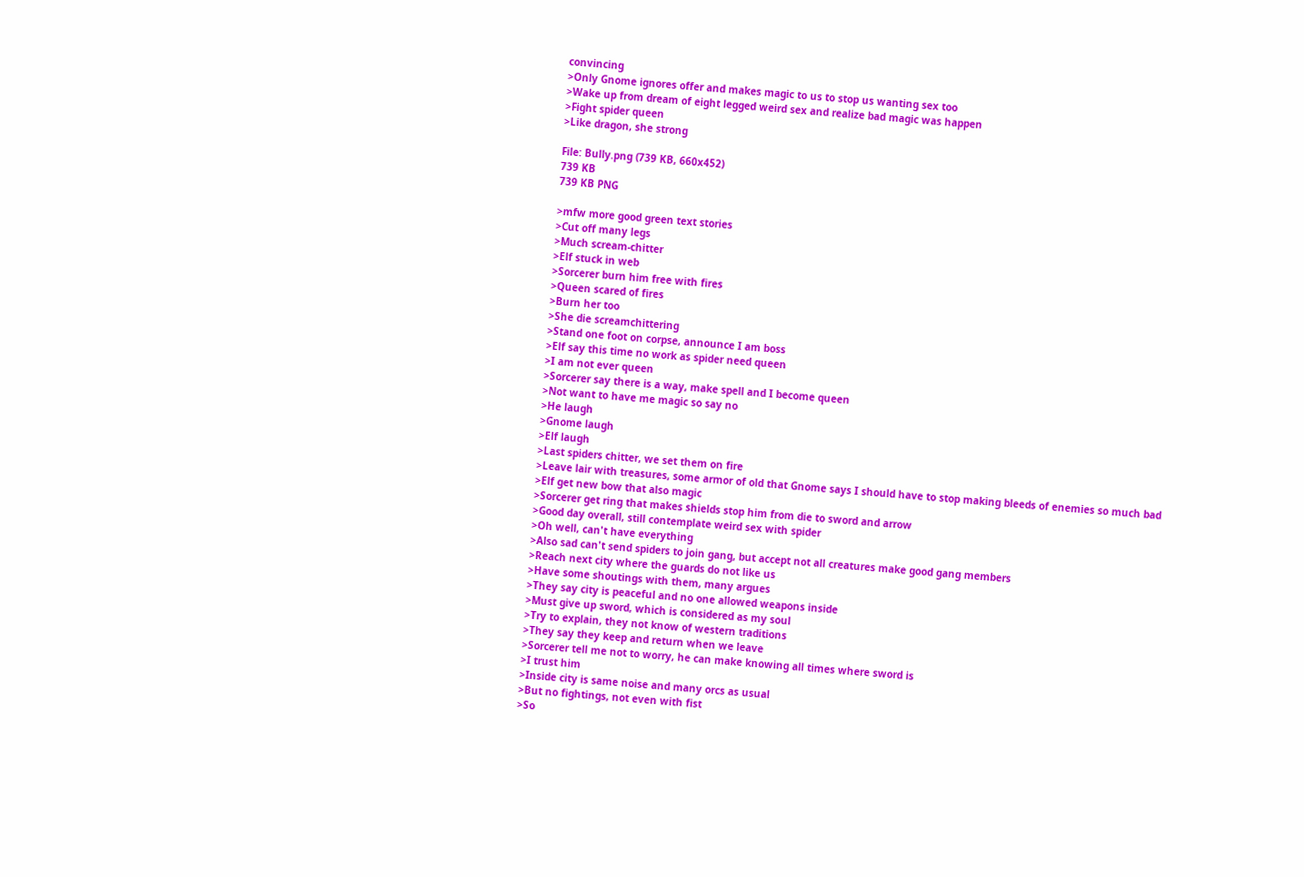convincing
>Only Gnome ignores offer and makes magic to us to stop us wanting sex too
>Wake up from dream of eight legged weird sex and realize bad magic was happen
>Fight spider queen
>Like dragon, she strong

File: Bully.png (739 KB, 660x452)
739 KB
739 KB PNG

>mfw more good green text stories
>Cut off many legs
>Much scream-chitter
>Elf stuck in web
>Sorcerer burn him free with fires
>Queen scared of fires
>Burn her too
>She die screamchittering
>Stand one foot on corpse, announce I am boss
>Elf say this time no work as spider need queen
>I am not ever queen
>Sorcerer say there is a way, make spell and I become queen
>Not want to have me magic so say no
>He laugh
>Gnome laugh
>Elf laugh
>Last spiders chitter, we set them on fire
>Leave lair with treasures, some armor of old that Gnome says I should have to stop making bleeds of enemies so much bad
>Elf get new bow that also magic
>Sorcerer get ring that makes shields stop him from die to sword and arrow
>Good day overall, still contemplate weird sex with spider
>Oh well, can't have everything
>Also sad can't send spiders to join gang, but accept not all creatures make good gang members
>Reach next city where the guards do not like us
>Have some shoutings with them, many argues
>They say city is peaceful and no one allowed weapons inside
>Must give up sword, which is considered as my soul
>Try to explain, they not know of western traditions
>They say they keep and return when we leave
>Sorcerer tell me not to worry, he can make knowing all times where sword is
>I trust him
>Inside city is same noise and many orcs as usual
>But no fightings, not even with fist
>So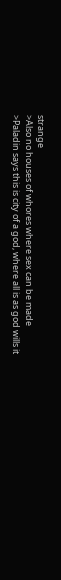strange
>Also no houses of whores where sex can be made
>Paladin says this is city of a god, where all is as god wills it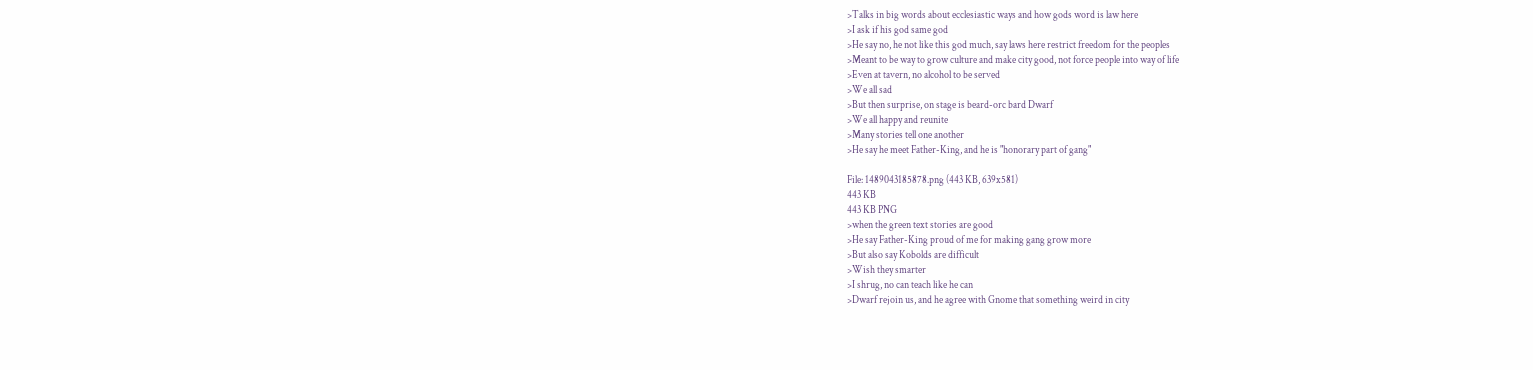>Talks in big words about ecclesiastic ways and how gods word is law here
>I ask if his god same god
>He say no, he not like this god much, say laws here restrict freedom for the peoples
>Meant to be way to grow culture and make city good, not force people into way of life
>Even at tavern, no alcohol to be served
>We all sad
>But then surprise, on stage is beard-orc bard Dwarf
>We all happy and reunite
>Many stories tell one another
>He say he meet Father-King, and he is "honorary part of gang"

File: 1489043185878.png (443 KB, 639x581)
443 KB
443 KB PNG
>when the green text stories are good
>He say Father-King proud of me for making gang grow more
>But also say Kobolds are difficult
>Wish they smarter
>I shrug, no can teach like he can
>Dwarf rejoin us, and he agree with Gnome that something weird in city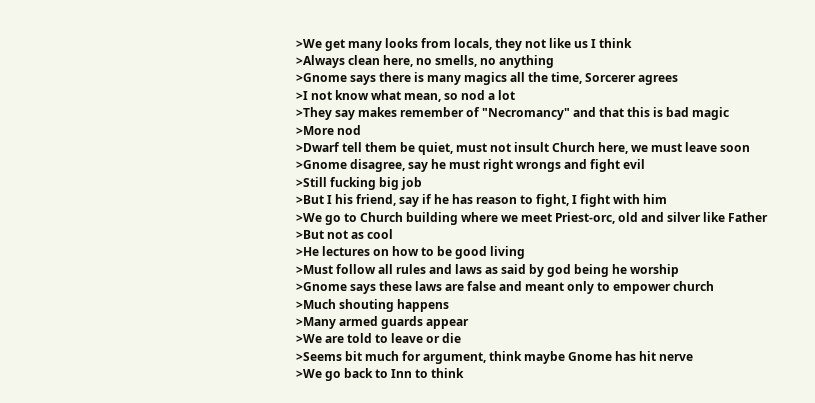>We get many looks from locals, they not like us I think
>Always clean here, no smells, no anything
>Gnome says there is many magics all the time, Sorcerer agrees
>I not know what mean, so nod a lot
>They say makes remember of "Necromancy" and that this is bad magic
>More nod
>Dwarf tell them be quiet, must not insult Church here, we must leave soon
>Gnome disagree, say he must right wrongs and fight evil
>Still fucking big job
>But I his friend, say if he has reason to fight, I fight with him
>We go to Church building where we meet Priest-orc, old and silver like Father
>But not as cool
>He lectures on how to be good living
>Must follow all rules and laws as said by god being he worship
>Gnome says these laws are false and meant only to empower church
>Much shouting happens
>Many armed guards appear
>We are told to leave or die
>Seems bit much for argument, think maybe Gnome has hit nerve
>We go back to Inn to think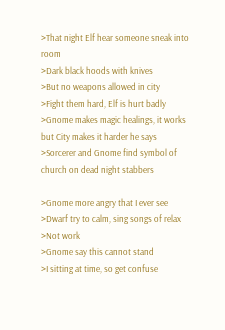>That night Elf hear someone sneak into room
>Dark black hoods with knives
>But no weapons allowed in city
>Fight them hard, Elf is hurt badly
>Gnome makes magic healings, it works but City makes it harder he says
>Sorcerer and Gnome find symbol of church on dead night stabbers

>Gnome more angry that I ever see
>Dwarf try to calm, sing songs of relax
>Not work
>Gnome say this cannot stand
>I sitting at time, so get confuse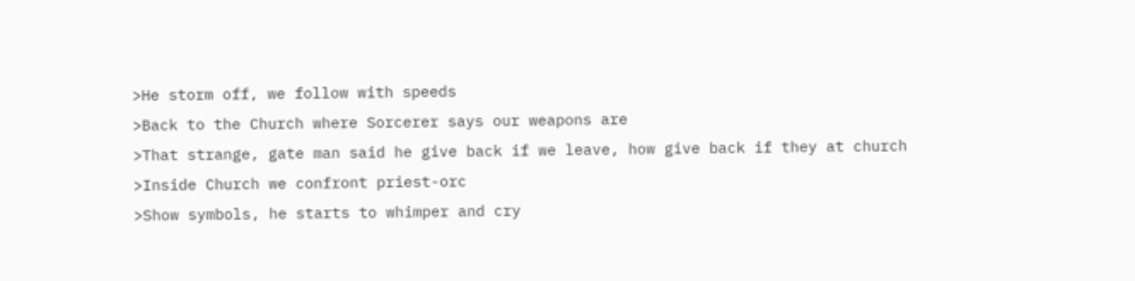>He storm off, we follow with speeds
>Back to the Church where Sorcerer says our weapons are
>That strange, gate man said he give back if we leave, how give back if they at church
>Inside Church we confront priest-orc
>Show symbols, he starts to whimper and cry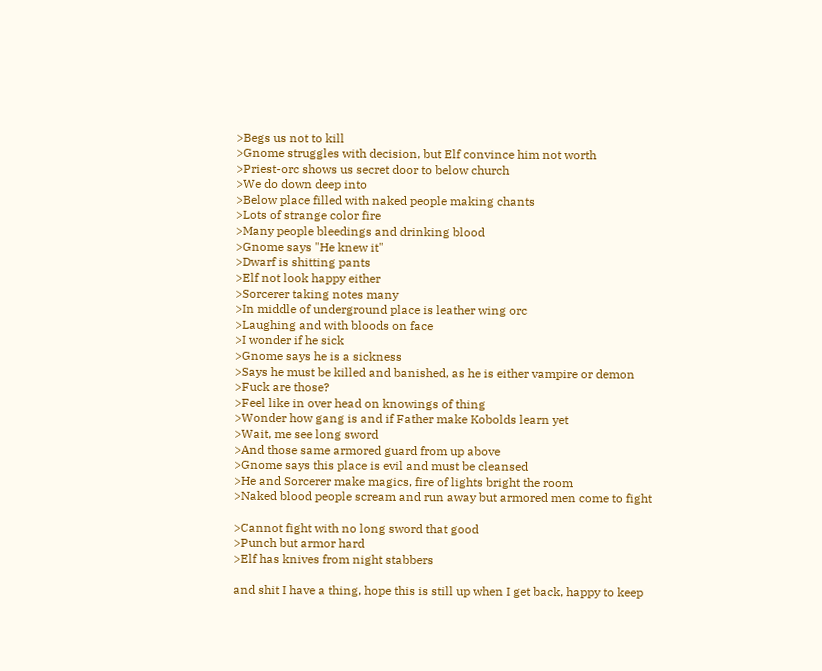>Begs us not to kill
>Gnome struggles with decision, but Elf convince him not worth
>Priest-orc shows us secret door to below church
>We do down deep into
>Below place filled with naked people making chants
>Lots of strange color fire
>Many people bleedings and drinking blood
>Gnome says "He knew it"
>Dwarf is shitting pants
>Elf not look happy either
>Sorcerer taking notes many
>In middle of underground place is leather wing orc
>Laughing and with bloods on face
>I wonder if he sick
>Gnome says he is a sickness
>Says he must be killed and banished, as he is either vampire or demon
>Fuck are those?
>Feel like in over head on knowings of thing
>Wonder how gang is and if Father make Kobolds learn yet
>Wait, me see long sword
>And those same armored guard from up above
>Gnome says this place is evil and must be cleansed
>He and Sorcerer make magics, fire of lights bright the room
>Naked blood people scream and run away but armored men come to fight

>Cannot fight with no long sword that good
>Punch but armor hard
>Elf has knives from night stabbers

and shit I have a thing, hope this is still up when I get back, happy to keep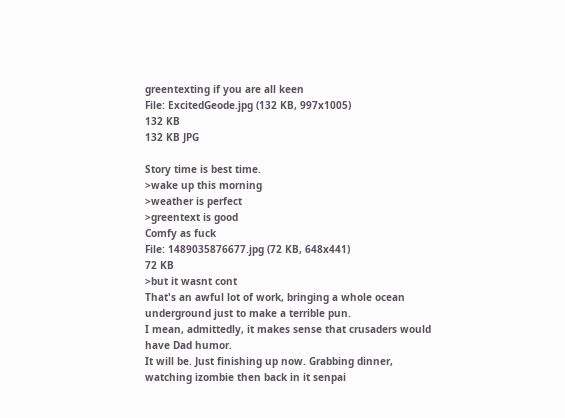greentexting if you are all keen
File: ExcitedGeode.jpg (132 KB, 997x1005)
132 KB
132 KB JPG

Story time is best time.
>wake up this morning
>weather is perfect
>greentext is good
Comfy as fuck
File: 1489035876677.jpg (72 KB, 648x441)
72 KB
>but it wasnt cont
That's an awful lot of work, bringing a whole ocean underground just to make a terrible pun.
I mean, admittedly, it makes sense that crusaders would have Dad humor.
It will be. Just finishing up now. Grabbing dinner, watching izombie then back in it senpai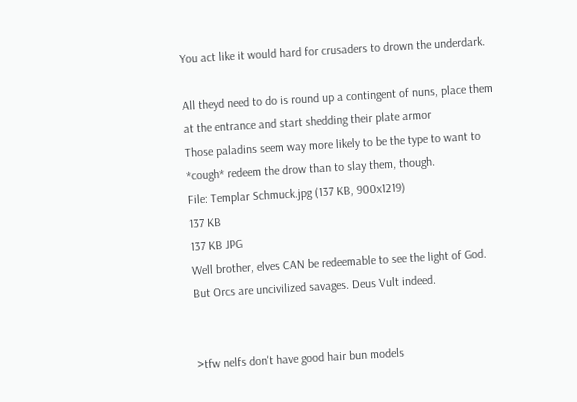You act like it would hard for crusaders to drown the underdark.

All theyd need to do is round up a contingent of nuns, place them at the entrance and start shedding their plate armor
Those paladins seem way more likely to be the type to want to *cough* redeem the drow than to slay them, though.
File: Templar Schmuck.jpg (137 KB, 900x1219)
137 KB
137 KB JPG
Well brother, elves CAN be redeemable to see the light of God. But Orcs are uncivilized savages. Deus Vult indeed.


>tfw nelfs don't have good hair bun models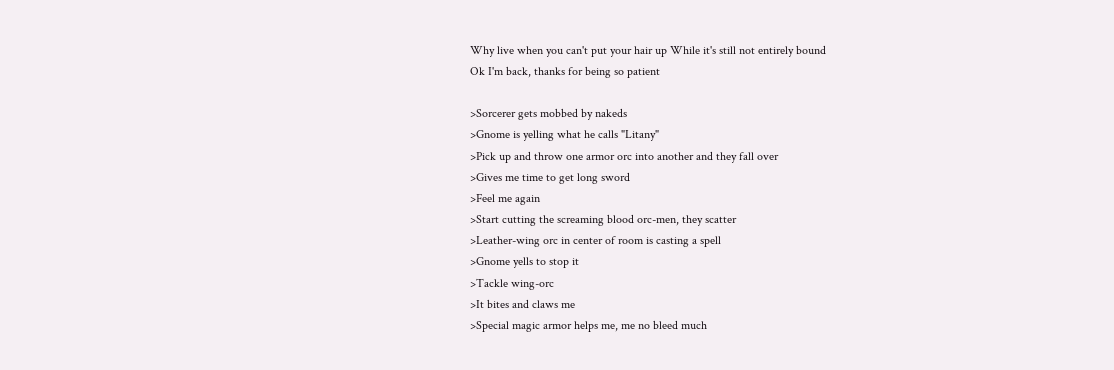Why live when you can't put your hair up While it's still not entirely bound
Ok I'm back, thanks for being so patient

>Sorcerer gets mobbed by nakeds
>Gnome is yelling what he calls "Litany"
>Pick up and throw one armor orc into another and they fall over
>Gives me time to get long sword
>Feel me again
>Start cutting the screaming blood orc-men, they scatter
>Leather-wing orc in center of room is casting a spell
>Gnome yells to stop it
>Tackle wing-orc
>It bites and claws me
>Special magic armor helps me, me no bleed much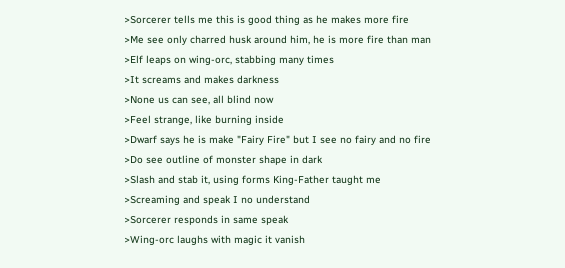>Sorcerer tells me this is good thing as he makes more fire
>Me see only charred husk around him, he is more fire than man
>Elf leaps on wing-orc, stabbing many times
>It screams and makes darkness
>None us can see, all blind now
>Feel strange, like burning inside
>Dwarf says he is make "Fairy Fire" but I see no fairy and no fire
>Do see outline of monster shape in dark
>Slash and stab it, using forms King-Father taught me
>Screaming and speak I no understand
>Sorcerer responds in same speak
>Wing-orc laughs with magic it vanish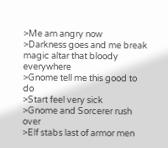>Me am angry now
>Darkness goes and me break magic altar that bloody everywhere
>Gnome tell me this good to do
>Start feel very sick
>Gnome and Sorcerer rush over
>Elf stabs last of armor men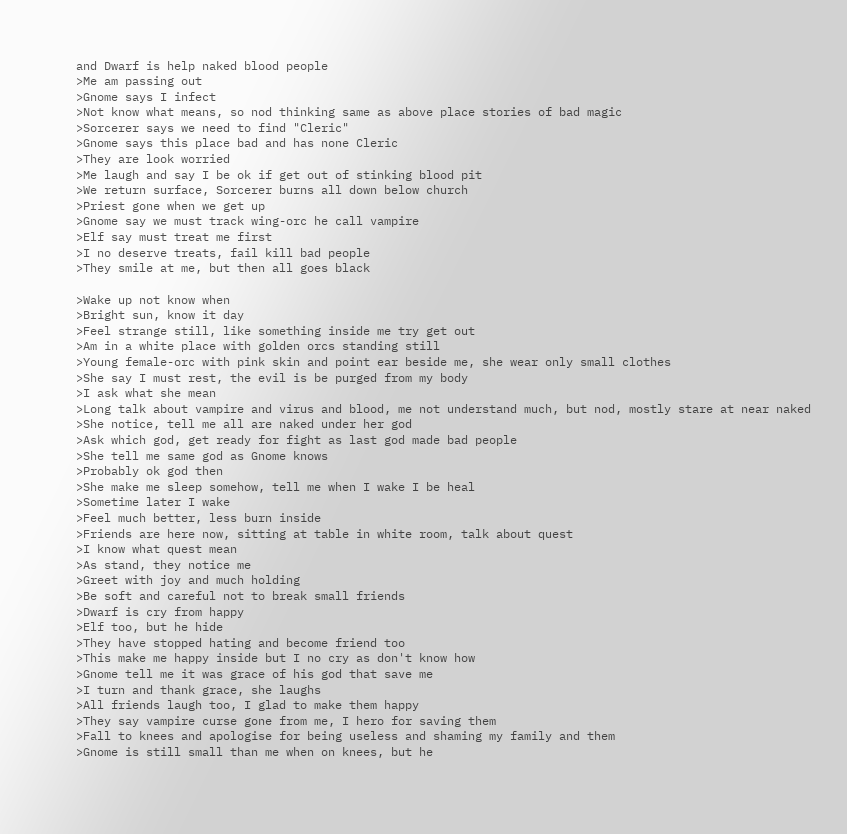and Dwarf is help naked blood people
>Me am passing out
>Gnome says I infect
>Not know what means, so nod thinking same as above place stories of bad magic
>Sorcerer says we need to find "Cleric"
>Gnome says this place bad and has none Cleric
>They are look worried
>Me laugh and say I be ok if get out of stinking blood pit
>We return surface, Sorcerer burns all down below church
>Priest gone when we get up
>Gnome say we must track wing-orc he call vampire
>Elf say must treat me first
>I no deserve treats, fail kill bad people
>They smile at me, but then all goes black

>Wake up not know when
>Bright sun, know it day
>Feel strange still, like something inside me try get out
>Am in a white place with golden orcs standing still
>Young female-orc with pink skin and point ear beside me, she wear only small clothes
>She say I must rest, the evil is be purged from my body
>I ask what she mean
>Long talk about vampire and virus and blood, me not understand much, but nod, mostly stare at near naked
>She notice, tell me all are naked under her god
>Ask which god, get ready for fight as last god made bad people
>She tell me same god as Gnome knows
>Probably ok god then
>She make me sleep somehow, tell me when I wake I be heal
>Sometime later I wake
>Feel much better, less burn inside
>Friends are here now, sitting at table in white room, talk about quest
>I know what quest mean
>As stand, they notice me
>Greet with joy and much holding
>Be soft and careful not to break small friends
>Dwarf is cry from happy
>Elf too, but he hide
>They have stopped hating and become friend too
>This make me happy inside but I no cry as don't know how
>Gnome tell me it was grace of his god that save me
>I turn and thank grace, she laughs
>All friends laugh too, I glad to make them happy
>They say vampire curse gone from me, I hero for saving them
>Fall to knees and apologise for being useless and shaming my family and them
>Gnome is still small than me when on knees, but he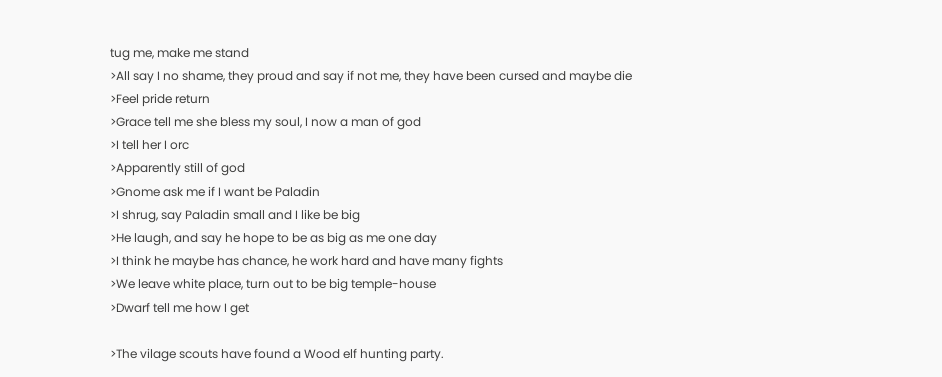tug me, make me stand
>All say I no shame, they proud and say if not me, they have been cursed and maybe die
>Feel pride return
>Grace tell me she bless my soul, I now a man of god
>I tell her I orc
>Apparently still of god
>Gnome ask me if I want be Paladin
>I shrug, say Paladin small and I like be big
>He laugh, and say he hope to be as big as me one day
>I think he maybe has chance, he work hard and have many fights
>We leave white place, turn out to be big temple-house
>Dwarf tell me how I get

>The vilage scouts have found a Wood elf hunting party.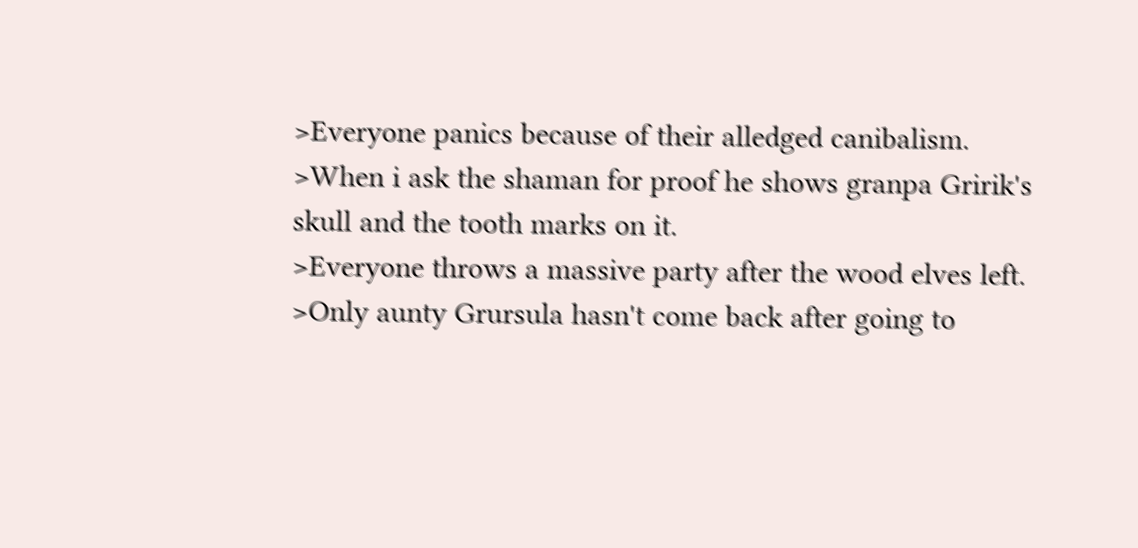>Everyone panics because of their alledged canibalism.
>When i ask the shaman for proof he shows granpa Gririk's skull and the tooth marks on it.
>Everyone throws a massive party after the wood elves left.
>Only aunty Grursula hasn't come back after going to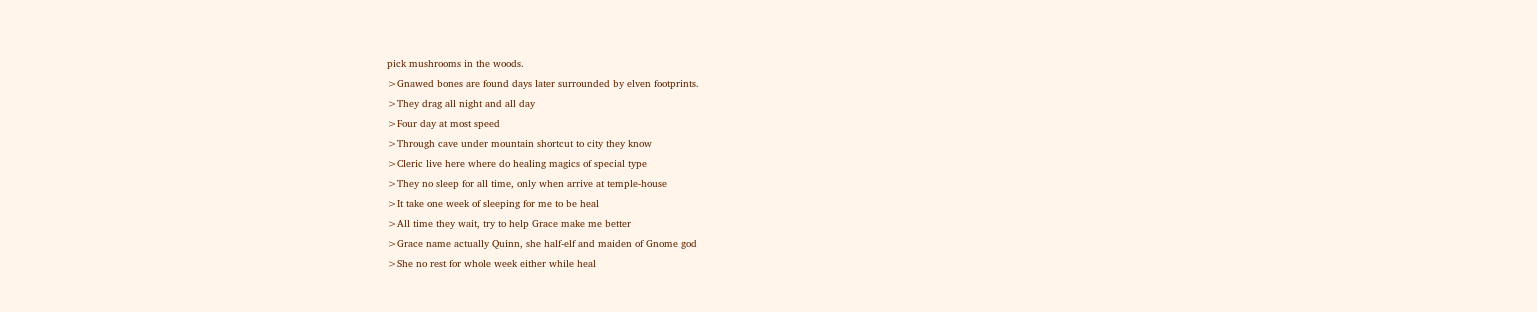pick mushrooms in the woods.
>Gnawed bones are found days later surrounded by elven footprints.
>They drag all night and all day
>Four day at most speed
>Through cave under mountain shortcut to city they know
>Cleric live here where do healing magics of special type
>They no sleep for all time, only when arrive at temple-house
>It take one week of sleeping for me to be heal
>All time they wait, try to help Grace make me better
>Grace name actually Quinn, she half-elf and maiden of Gnome god
>She no rest for whole week either while heal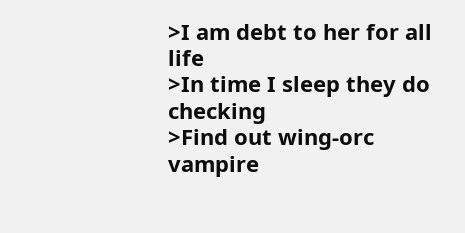>I am debt to her for all life
>In time I sleep they do checking
>Find out wing-orc vampire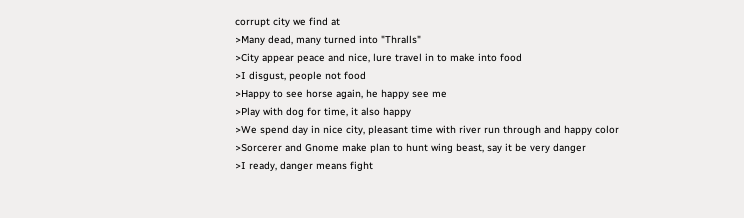corrupt city we find at
>Many dead, many turned into "Thralls"
>City appear peace and nice, lure travel in to make into food
>I disgust, people not food
>Happy to see horse again, he happy see me
>Play with dog for time, it also happy
>We spend day in nice city, pleasant time with river run through and happy color
>Sorcerer and Gnome make plan to hunt wing beast, say it be very danger
>I ready, danger means fight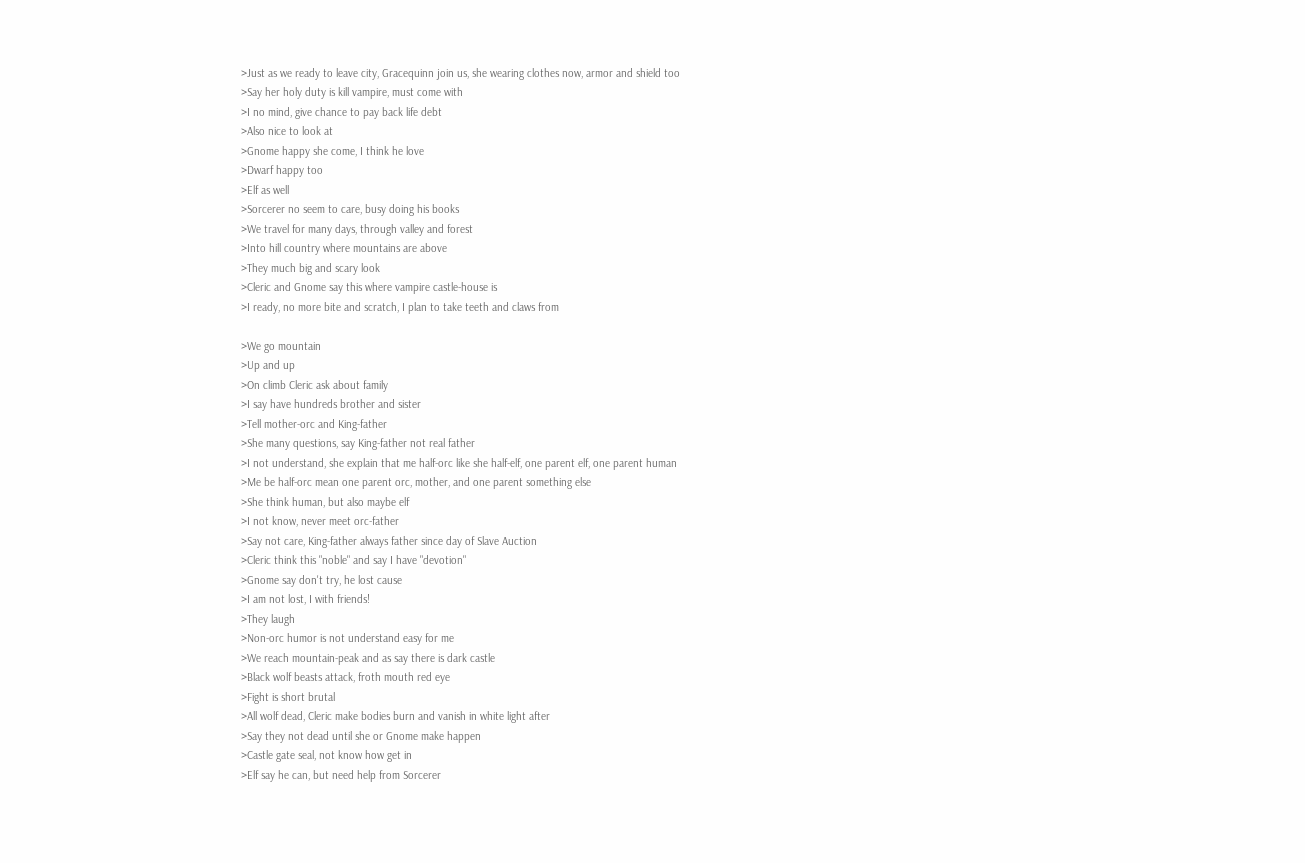>Just as we ready to leave city, Gracequinn join us, she wearing clothes now, armor and shield too
>Say her holy duty is kill vampire, must come with
>I no mind, give chance to pay back life debt
>Also nice to look at
>Gnome happy she come, I think he love
>Dwarf happy too
>Elf as well
>Sorcerer no seem to care, busy doing his books
>We travel for many days, through valley and forest
>Into hill country where mountains are above
>They much big and scary look
>Cleric and Gnome say this where vampire castle-house is
>I ready, no more bite and scratch, I plan to take teeth and claws from

>We go mountain
>Up and up
>On climb Cleric ask about family
>I say have hundreds brother and sister
>Tell mother-orc and King-father
>She many questions, say King-father not real father
>I not understand, she explain that me half-orc like she half-elf, one parent elf, one parent human
>Me be half-orc mean one parent orc, mother, and one parent something else
>She think human, but also maybe elf
>I not know, never meet orc-father
>Say not care, King-father always father since day of Slave Auction
>Cleric think this "noble" and say I have "devotion"
>Gnome say don't try, he lost cause
>I am not lost, I with friends!
>They laugh
>Non-orc humor is not understand easy for me
>We reach mountain-peak and as say there is dark castle
>Black wolf beasts attack, froth mouth red eye
>Fight is short brutal
>All wolf dead, Cleric make bodies burn and vanish in white light after
>Say they not dead until she or Gnome make happen
>Castle gate seal, not know how get in
>Elf say he can, but need help from Sorcerer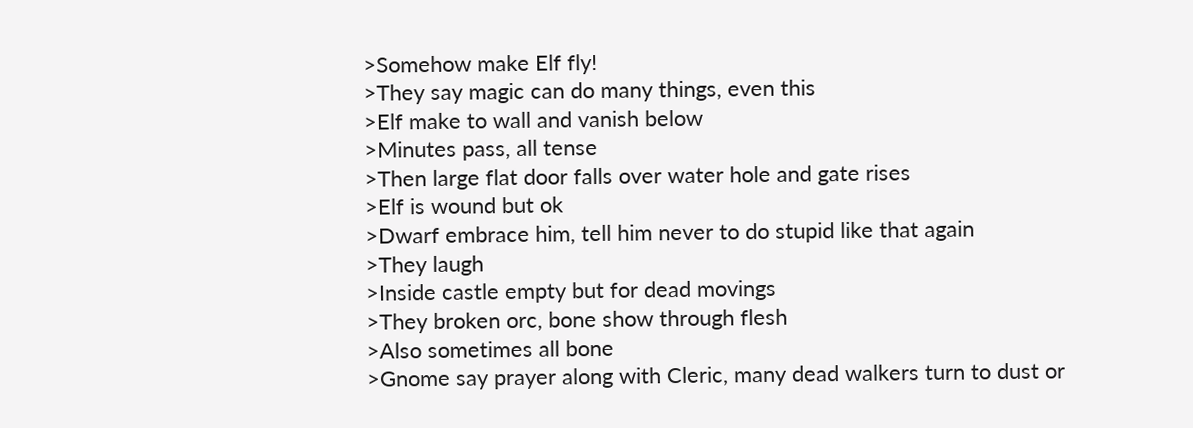>Somehow make Elf fly!
>They say magic can do many things, even this
>Elf make to wall and vanish below
>Minutes pass, all tense
>Then large flat door falls over water hole and gate rises
>Elf is wound but ok
>Dwarf embrace him, tell him never to do stupid like that again
>They laugh
>Inside castle empty but for dead movings
>They broken orc, bone show through flesh
>Also sometimes all bone
>Gnome say prayer along with Cleric, many dead walkers turn to dust or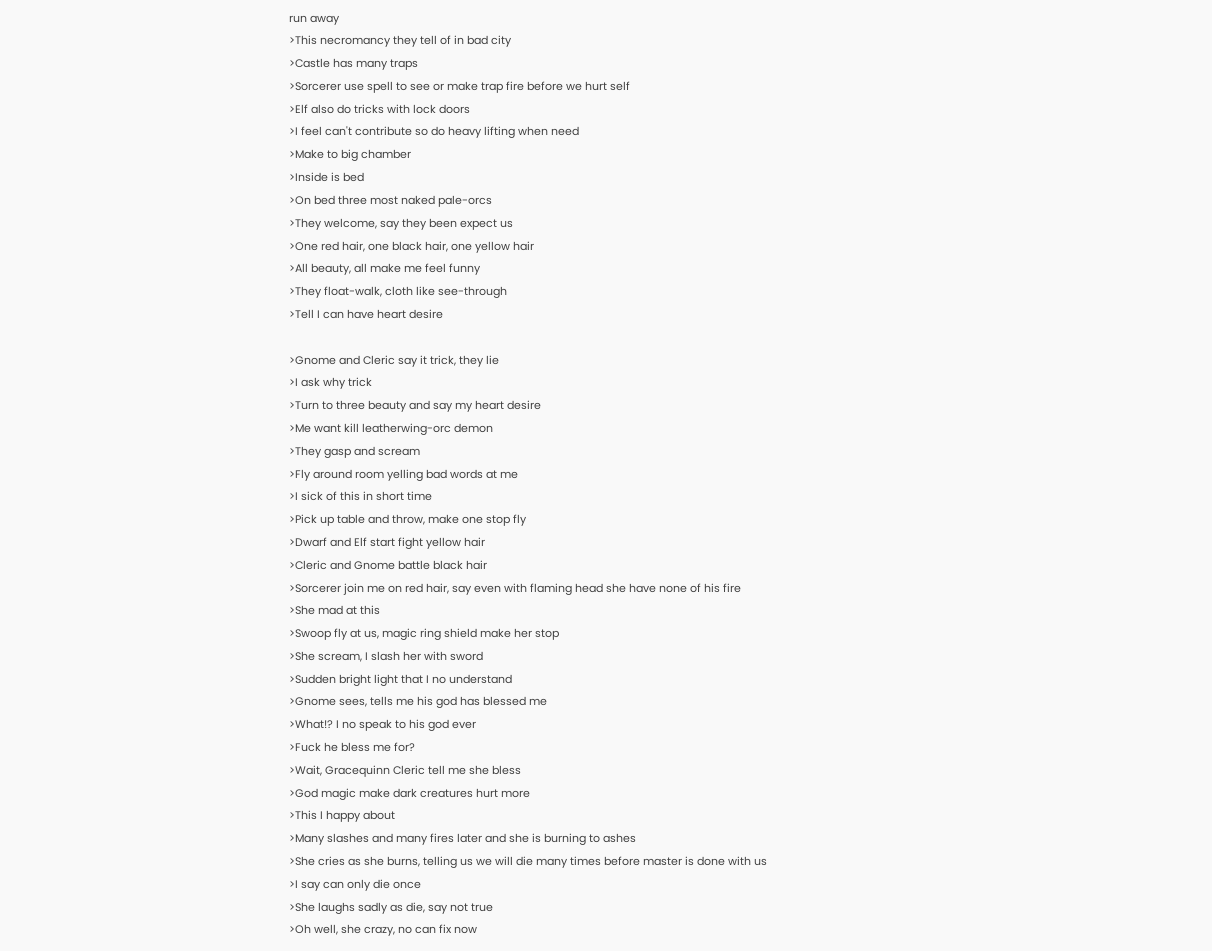run away
>This necromancy they tell of in bad city
>Castle has many traps
>Sorcerer use spell to see or make trap fire before we hurt self
>Elf also do tricks with lock doors
>I feel can't contribute so do heavy lifting when need
>Make to big chamber
>Inside is bed
>On bed three most naked pale-orcs
>They welcome, say they been expect us
>One red hair, one black hair, one yellow hair
>All beauty, all make me feel funny
>They float-walk, cloth like see-through
>Tell I can have heart desire

>Gnome and Cleric say it trick, they lie
>I ask why trick
>Turn to three beauty and say my heart desire
>Me want kill leatherwing-orc demon
>They gasp and scream
>Fly around room yelling bad words at me
>I sick of this in short time
>Pick up table and throw, make one stop fly
>Dwarf and Elf start fight yellow hair
>Cleric and Gnome battle black hair
>Sorcerer join me on red hair, say even with flaming head she have none of his fire
>She mad at this
>Swoop fly at us, magic ring shield make her stop
>She scream, I slash her with sword
>Sudden bright light that I no understand
>Gnome sees, tells me his god has blessed me
>What!? I no speak to his god ever
>Fuck he bless me for?
>Wait, Gracequinn Cleric tell me she bless
>God magic make dark creatures hurt more
>This I happy about
>Many slashes and many fires later and she is burning to ashes
>She cries as she burns, telling us we will die many times before master is done with us
>I say can only die once
>She laughs sadly as die, say not true
>Oh well, she crazy, no can fix now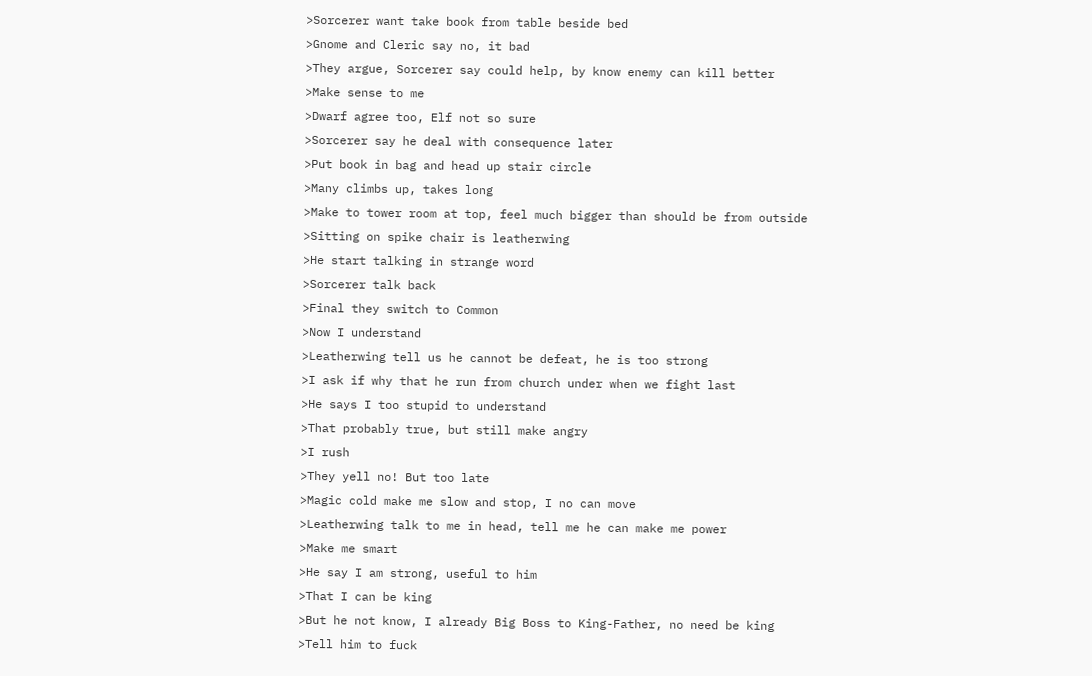>Sorcerer want take book from table beside bed
>Gnome and Cleric say no, it bad
>They argue, Sorcerer say could help, by know enemy can kill better
>Make sense to me
>Dwarf agree too, Elf not so sure
>Sorcerer say he deal with consequence later
>Put book in bag and head up stair circle
>Many climbs up, takes long
>Make to tower room at top, feel much bigger than should be from outside
>Sitting on spike chair is leatherwing
>He start talking in strange word
>Sorcerer talk back
>Final they switch to Common
>Now I understand
>Leatherwing tell us he cannot be defeat, he is too strong
>I ask if why that he run from church under when we fight last
>He says I too stupid to understand
>That probably true, but still make angry
>I rush
>They yell no! But too late
>Magic cold make me slow and stop, I no can move
>Leatherwing talk to me in head, tell me he can make me power
>Make me smart
>He say I am strong, useful to him
>That I can be king
>But he not know, I already Big Boss to King-Father, no need be king
>Tell him to fuck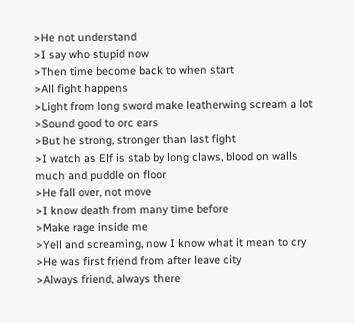>He not understand
>I say who stupid now
>Then time become back to when start
>All fight happens
>Light from long sword make leatherwing scream a lot
>Sound good to orc ears
>But he strong, stronger than last fight
>I watch as Elf is stab by long claws, blood on walls much and puddle on floor
>He fall over, not move
>I know death from many time before
>Make rage inside me
>Yell and screaming, now I know what it mean to cry
>He was first friend from after leave city
>Always friend, always there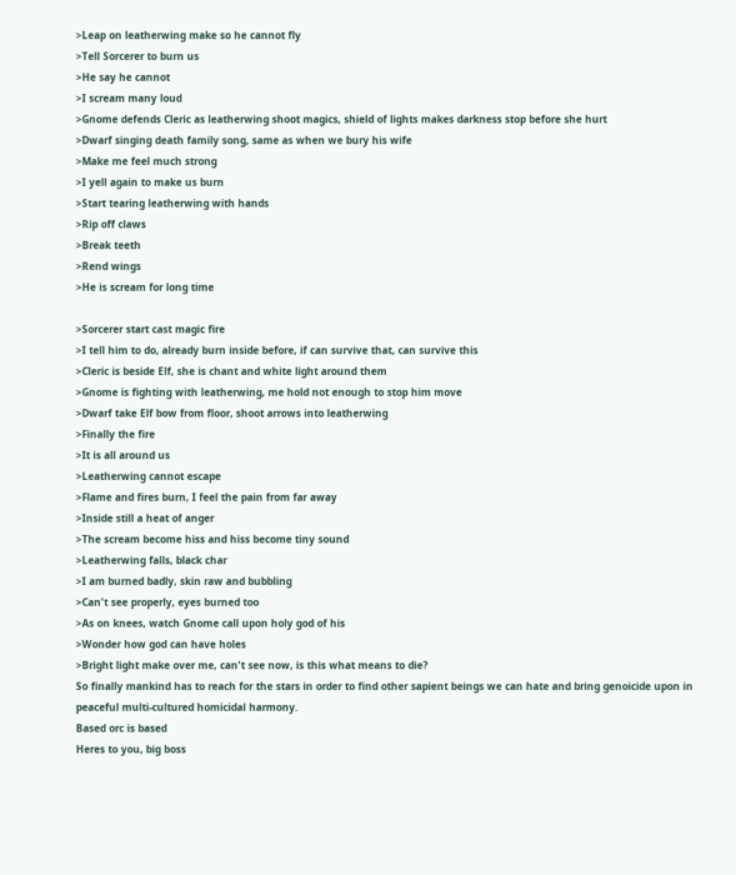>Leap on leatherwing make so he cannot fly
>Tell Sorcerer to burn us
>He say he cannot
>I scream many loud
>Gnome defends Cleric as leatherwing shoot magics, shield of lights makes darkness stop before she hurt
>Dwarf singing death family song, same as when we bury his wife
>Make me feel much strong
>I yell again to make us burn
>Start tearing leatherwing with hands
>Rip off claws
>Break teeth
>Rend wings
>He is scream for long time

>Sorcerer start cast magic fire
>I tell him to do, already burn inside before, if can survive that, can survive this
>Cleric is beside Elf, she is chant and white light around them
>Gnome is fighting with leatherwing, me hold not enough to stop him move
>Dwarf take Elf bow from floor, shoot arrows into leatherwing
>Finally the fire
>It is all around us
>Leatherwing cannot escape
>Flame and fires burn, I feel the pain from far away
>Inside still a heat of anger
>The scream become hiss and hiss become tiny sound
>Leatherwing falls, black char
>I am burned badly, skin raw and bubbling
>Can't see properly, eyes burned too
>As on knees, watch Gnome call upon holy god of his
>Wonder how god can have holes
>Bright light make over me, can't see now, is this what means to die?
So finally mankind has to reach for the stars in order to find other sapient beings we can hate and bring genoicide upon in peaceful multi-cultured homicidal harmony.
Based orc is based
Heres to you, big boss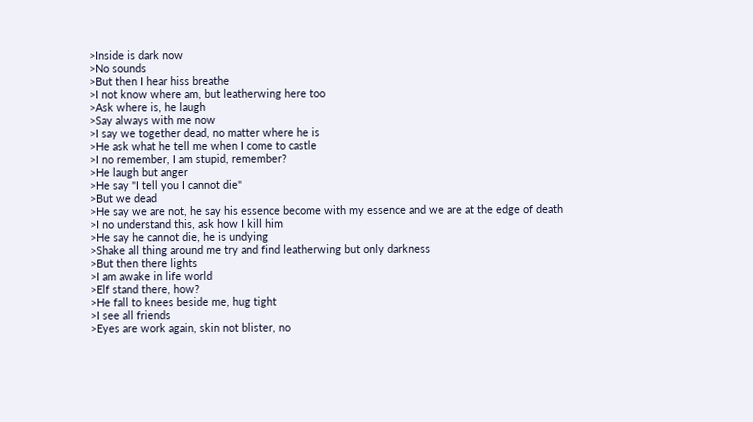>Inside is dark now
>No sounds
>But then I hear hiss breathe
>I not know where am, but leatherwing here too
>Ask where is, he laugh
>Say always with me now
>I say we together dead, no matter where he is
>He ask what he tell me when I come to castle
>I no remember, I am stupid, remember?
>He laugh but anger
>He say "I tell you I cannot die"
>But we dead
>He say we are not, he say his essence become with my essence and we are at the edge of death
>I no understand this, ask how I kill him
>He say he cannot die, he is undying
>Shake all thing around me try and find leatherwing but only darkness
>But then there lights
>I am awake in life world
>Elf stand there, how?
>He fall to knees beside me, hug tight
>I see all friends
>Eyes are work again, skin not blister, no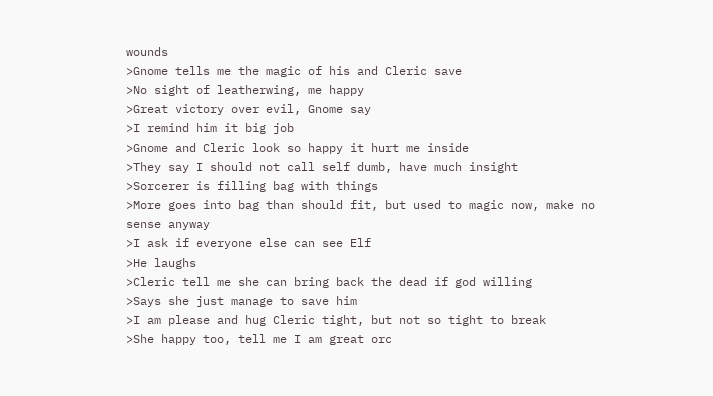wounds
>Gnome tells me the magic of his and Cleric save
>No sight of leatherwing, me happy
>Great victory over evil, Gnome say
>I remind him it big job
>Gnome and Cleric look so happy it hurt me inside
>They say I should not call self dumb, have much insight
>Sorcerer is filling bag with things
>More goes into bag than should fit, but used to magic now, make no sense anyway
>I ask if everyone else can see Elf
>He laughs
>Cleric tell me she can bring back the dead if god willing
>Says she just manage to save him
>I am please and hug Cleric tight, but not so tight to break
>She happy too, tell me I am great orc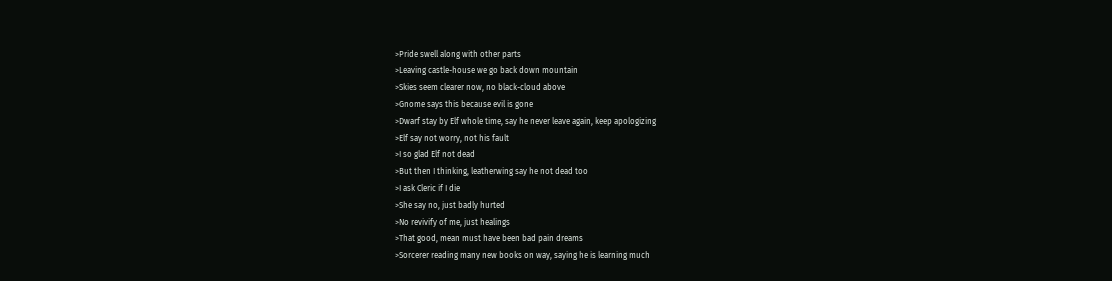>Pride swell along with other parts
>Leaving castle-house we go back down mountain
>Skies seem clearer now, no black-cloud above
>Gnome says this because evil is gone
>Dwarf stay by Elf whole time, say he never leave again, keep apologizing
>Elf say not worry, not his fault
>I so glad Elf not dead
>But then I thinking, leatherwing say he not dead too
>I ask Cleric if I die
>She say no, just badly hurted
>No revivify of me, just healings
>That good, mean must have been bad pain dreams
>Sorcerer reading many new books on way, saying he is learning much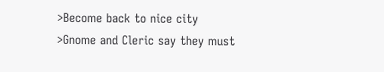>Become back to nice city
>Gnome and Cleric say they must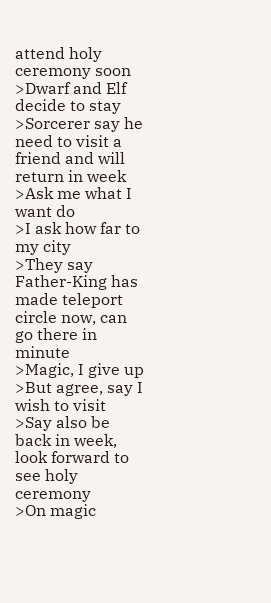attend holy ceremony soon
>Dwarf and Elf decide to stay
>Sorcerer say he need to visit a friend and will return in week
>Ask me what I want do
>I ask how far to my city
>They say Father-King has made teleport circle now, can go there in minute
>Magic, I give up
>But agree, say I wish to visit
>Say also be back in week, look forward to see holy ceremony
>On magic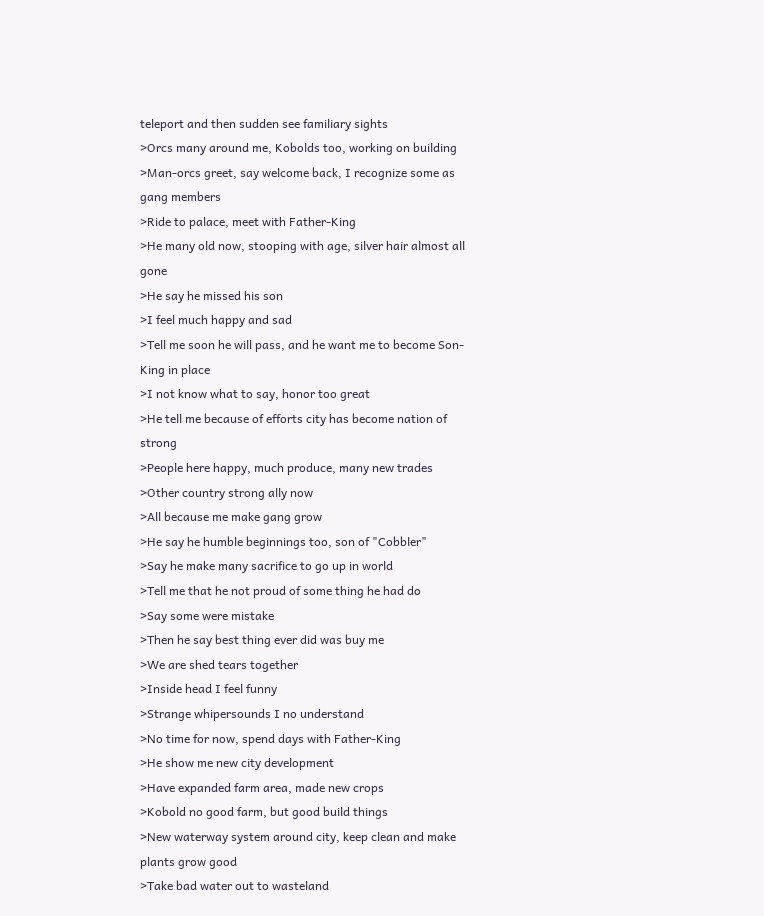teleport and then sudden see familiary sights
>Orcs many around me, Kobolds too, working on building
>Man-orcs greet, say welcome back, I recognize some as gang members
>Ride to palace, meet with Father-King
>He many old now, stooping with age, silver hair almost all gone
>He say he missed his son
>I feel much happy and sad
>Tell me soon he will pass, and he want me to become Son-King in place
>I not know what to say, honor too great
>He tell me because of efforts city has become nation of strong
>People here happy, much produce, many new trades
>Other country strong ally now
>All because me make gang grow
>He say he humble beginnings too, son of "Cobbler"
>Say he make many sacrifice to go up in world
>Tell me that he not proud of some thing he had do
>Say some were mistake
>Then he say best thing ever did was buy me
>We are shed tears together
>Inside head I feel funny
>Strange whipersounds I no understand
>No time for now, spend days with Father-King
>He show me new city development
>Have expanded farm area, made new crops
>Kobold no good farm, but good build things
>New waterway system around city, keep clean and make plants grow good
>Take bad water out to wasteland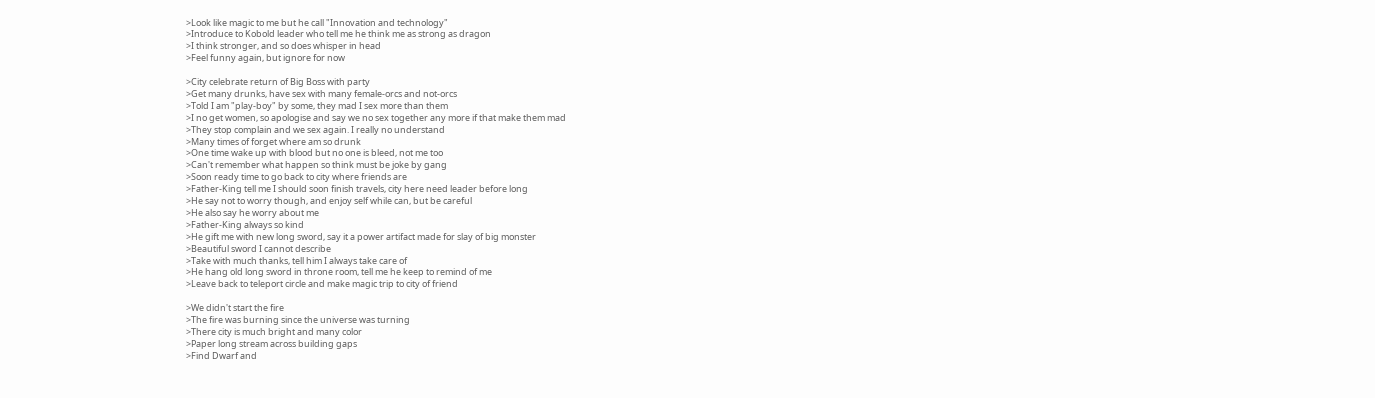>Look like magic to me but he call "Innovation and technology"
>Introduce to Kobold leader who tell me he think me as strong as dragon
>I think stronger, and so does whisper in head
>Feel funny again, but ignore for now

>City celebrate return of Big Boss with party
>Get many drunks, have sex with many female-orcs and not-orcs
>Told I am "play-boy" by some, they mad I sex more than them
>I no get women, so apologise and say we no sex together any more if that make them mad
>They stop complain and we sex again. I really no understand
>Many times of forget where am so drunk
>One time wake up with blood but no one is bleed, not me too
>Can't remember what happen so think must be joke by gang
>Soon ready time to go back to city where friends are
>Father-King tell me I should soon finish travels, city here need leader before long
>He say not to worry though, and enjoy self while can, but be careful
>He also say he worry about me
>Father-King always so kind
>He gift me with new long sword, say it a power artifact made for slay of big monster
>Beautiful sword I cannot describe
>Take with much thanks, tell him I always take care of
>He hang old long sword in throne room, tell me he keep to remind of me
>Leave back to teleport circle and make magic trip to city of friend

>We didn't start the fire
>The fire was burning since the universe was turning
>There city is much bright and many color
>Paper long stream across building gaps
>Find Dwarf and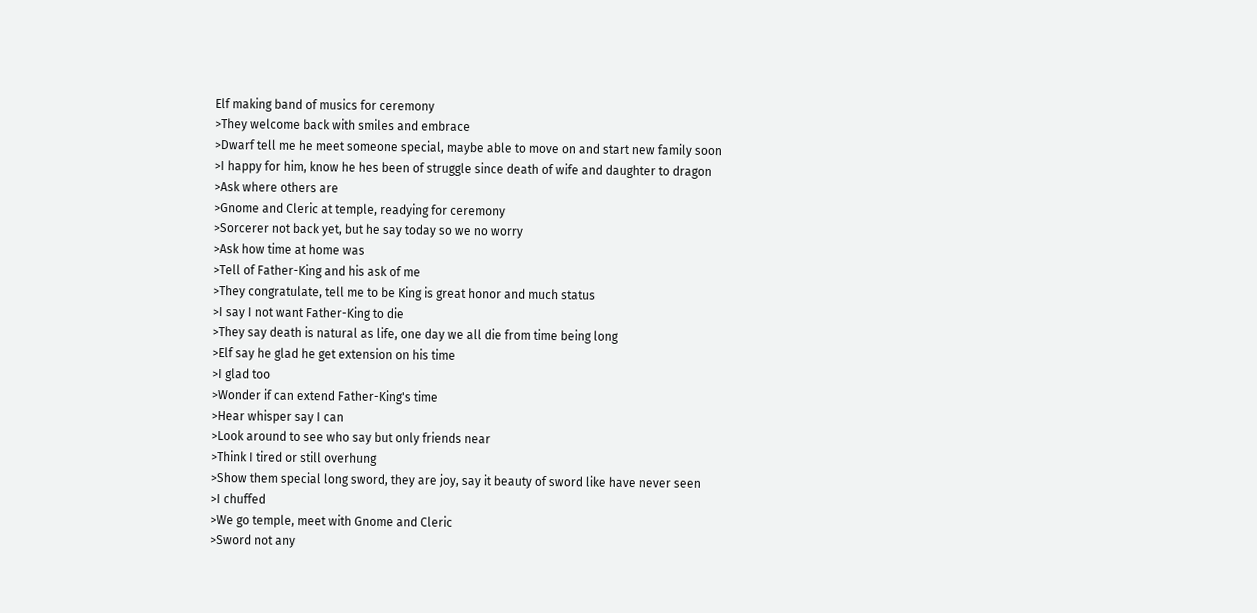Elf making band of musics for ceremony
>They welcome back with smiles and embrace
>Dwarf tell me he meet someone special, maybe able to move on and start new family soon
>I happy for him, know he hes been of struggle since death of wife and daughter to dragon
>Ask where others are
>Gnome and Cleric at temple, readying for ceremony
>Sorcerer not back yet, but he say today so we no worry
>Ask how time at home was
>Tell of Father-King and his ask of me
>They congratulate, tell me to be King is great honor and much status
>I say I not want Father-King to die
>They say death is natural as life, one day we all die from time being long
>Elf say he glad he get extension on his time
>I glad too
>Wonder if can extend Father-King's time
>Hear whisper say I can
>Look around to see who say but only friends near
>Think I tired or still overhung
>Show them special long sword, they are joy, say it beauty of sword like have never seen
>I chuffed
>We go temple, meet with Gnome and Cleric
>Sword not any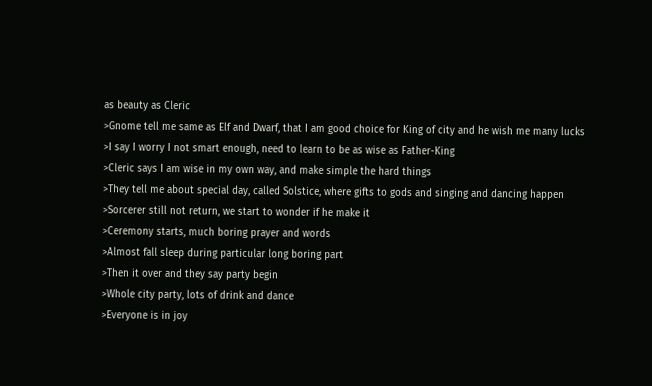as beauty as Cleric
>Gnome tell me same as Elf and Dwarf, that I am good choice for King of city and he wish me many lucks
>I say I worry I not smart enough, need to learn to be as wise as Father-King
>Cleric says I am wise in my own way, and make simple the hard things
>They tell me about special day, called Solstice, where gifts to gods and singing and dancing happen
>Sorcerer still not return, we start to wonder if he make it
>Ceremony starts, much boring prayer and words
>Almost fall sleep during particular long boring part
>Then it over and they say party begin
>Whole city party, lots of drink and dance
>Everyone is in joy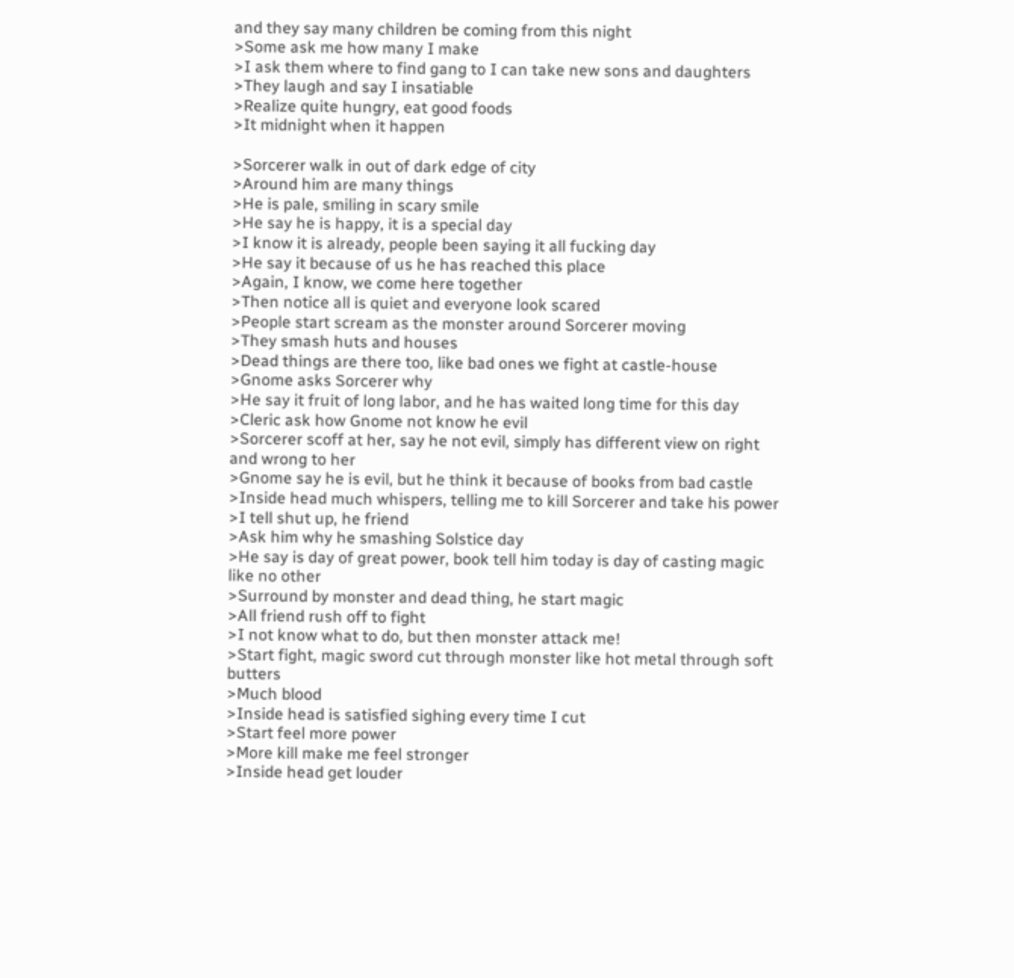and they say many children be coming from this night
>Some ask me how many I make
>I ask them where to find gang to I can take new sons and daughters
>They laugh and say I insatiable
>Realize quite hungry, eat good foods
>It midnight when it happen

>Sorcerer walk in out of dark edge of city
>Around him are many things
>He is pale, smiling in scary smile
>He say he is happy, it is a special day
>I know it is already, people been saying it all fucking day
>He say it because of us he has reached this place
>Again, I know, we come here together
>Then notice all is quiet and everyone look scared
>People start scream as the monster around Sorcerer moving
>They smash huts and houses
>Dead things are there too, like bad ones we fight at castle-house
>Gnome asks Sorcerer why
>He say it fruit of long labor, and he has waited long time for this day
>Cleric ask how Gnome not know he evil
>Sorcerer scoff at her, say he not evil, simply has different view on right and wrong to her
>Gnome say he is evil, but he think it because of books from bad castle
>Inside head much whispers, telling me to kill Sorcerer and take his power
>I tell shut up, he friend
>Ask him why he smashing Solstice day
>He say is day of great power, book tell him today is day of casting magic like no other
>Surround by monster and dead thing, he start magic
>All friend rush off to fight
>I not know what to do, but then monster attack me!
>Start fight, magic sword cut through monster like hot metal through soft butters
>Much blood
>Inside head is satisfied sighing every time I cut
>Start feel more power
>More kill make me feel stronger
>Inside head get louder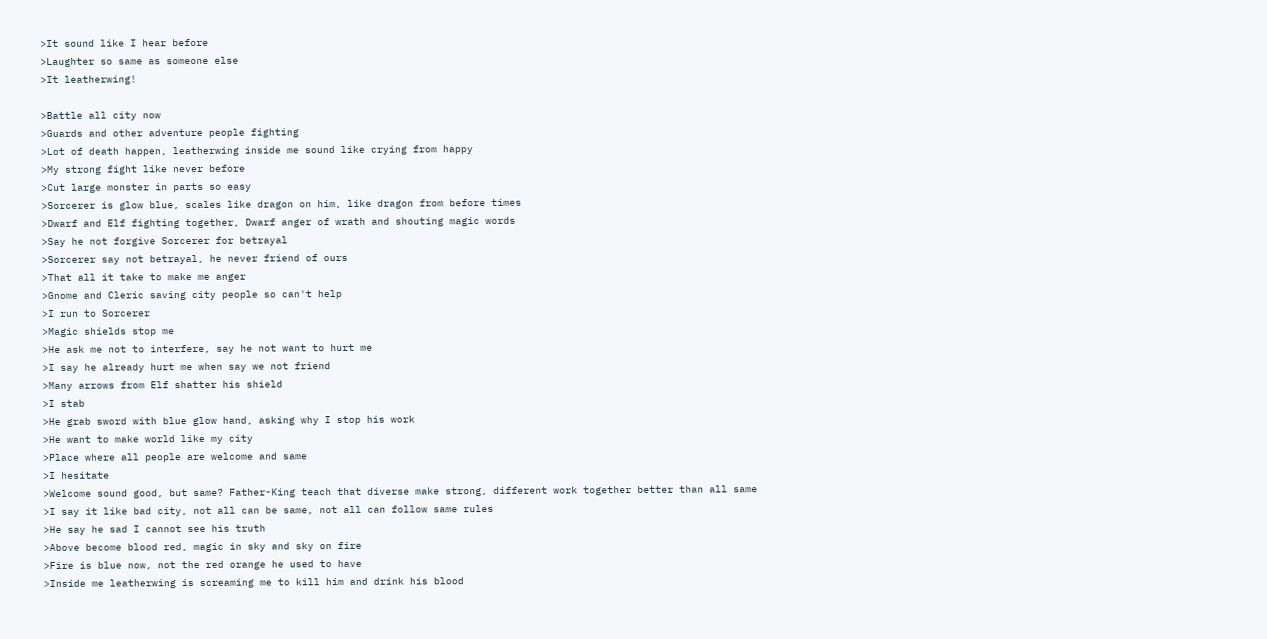>It sound like I hear before
>Laughter so same as someone else
>It leatherwing!

>Battle all city now
>Guards and other adventure people fighting
>Lot of death happen, leatherwing inside me sound like crying from happy
>My strong fight like never before
>Cut large monster in parts so easy
>Sorcerer is glow blue, scales like dragon on him, like dragon from before times
>Dwarf and Elf fighting together, Dwarf anger of wrath and shouting magic words
>Say he not forgive Sorcerer for betrayal
>Sorcerer say not betrayal, he never friend of ours
>That all it take to make me anger
>Gnome and Cleric saving city people so can't help
>I run to Sorcerer
>Magic shields stop me
>He ask me not to interfere, say he not want to hurt me
>I say he already hurt me when say we not friend
>Many arrows from Elf shatter his shield
>I stab
>He grab sword with blue glow hand, asking why I stop his work
>He want to make world like my city
>Place where all people are welcome and same
>I hesitate
>Welcome sound good, but same? Father-King teach that diverse make strong, different work together better than all same
>I say it like bad city, not all can be same, not all can follow same rules
>He say he sad I cannot see his truth
>Above become blood red, magic in sky and sky on fire
>Fire is blue now, not the red orange he used to have
>Inside me leatherwing is screaming me to kill him and drink his blood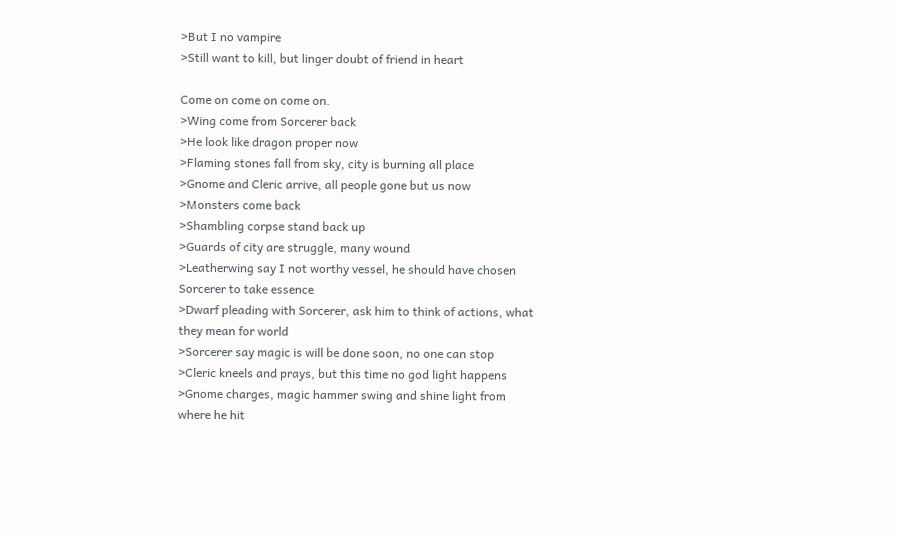>But I no vampire
>Still want to kill, but linger doubt of friend in heart

Come on come on come on.
>Wing come from Sorcerer back
>He look like dragon proper now
>Flaming stones fall from sky, city is burning all place
>Gnome and Cleric arrive, all people gone but us now
>Monsters come back
>Shambling corpse stand back up
>Guards of city are struggle, many wound
>Leatherwing say I not worthy vessel, he should have chosen Sorcerer to take essence
>Dwarf pleading with Sorcerer, ask him to think of actions, what they mean for world
>Sorcerer say magic is will be done soon, no one can stop
>Cleric kneels and prays, but this time no god light happens
>Gnome charges, magic hammer swing and shine light from where he hit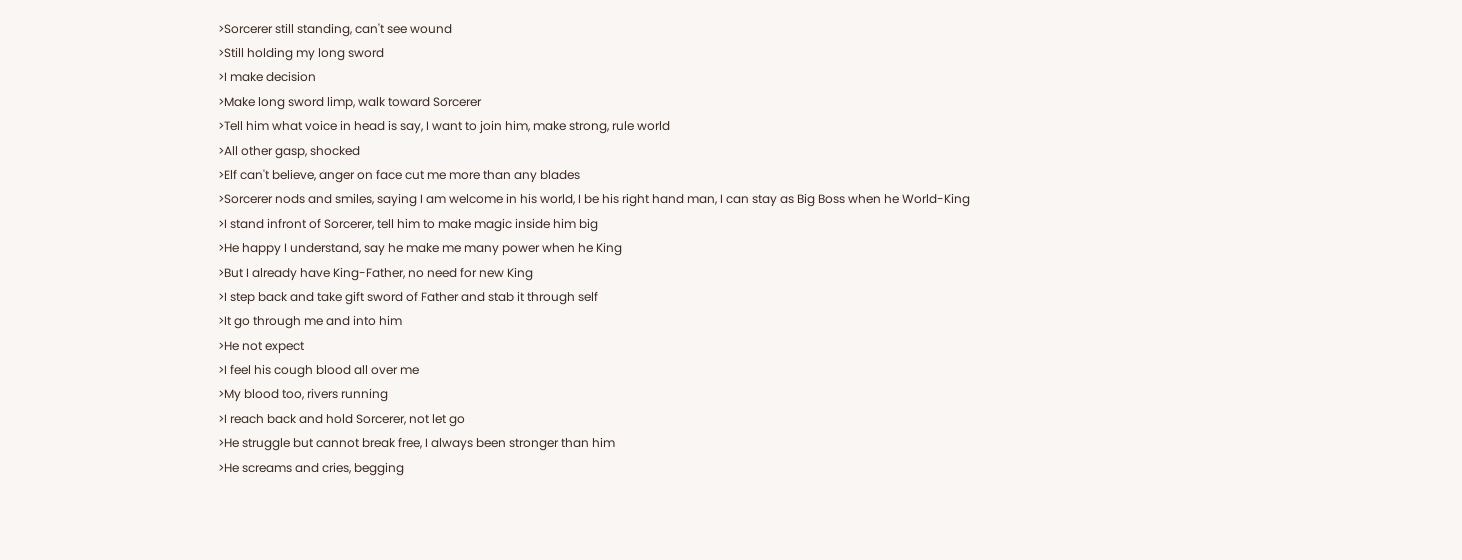>Sorcerer still standing, can't see wound
>Still holding my long sword
>I make decision
>Make long sword limp, walk toward Sorcerer
>Tell him what voice in head is say, I want to join him, make strong, rule world
>All other gasp, shocked
>Elf can't believe, anger on face cut me more than any blades
>Sorcerer nods and smiles, saying I am welcome in his world, I be his right hand man, I can stay as Big Boss when he World-King
>I stand infront of Sorcerer, tell him to make magic inside him big
>He happy I understand, say he make me many power when he King
>But I already have King-Father, no need for new King
>I step back and take gift sword of Father and stab it through self
>It go through me and into him
>He not expect
>I feel his cough blood all over me
>My blood too, rivers running
>I reach back and hold Sorcerer, not let go
>He struggle but cannot break free, I always been stronger than him
>He screams and cries, begging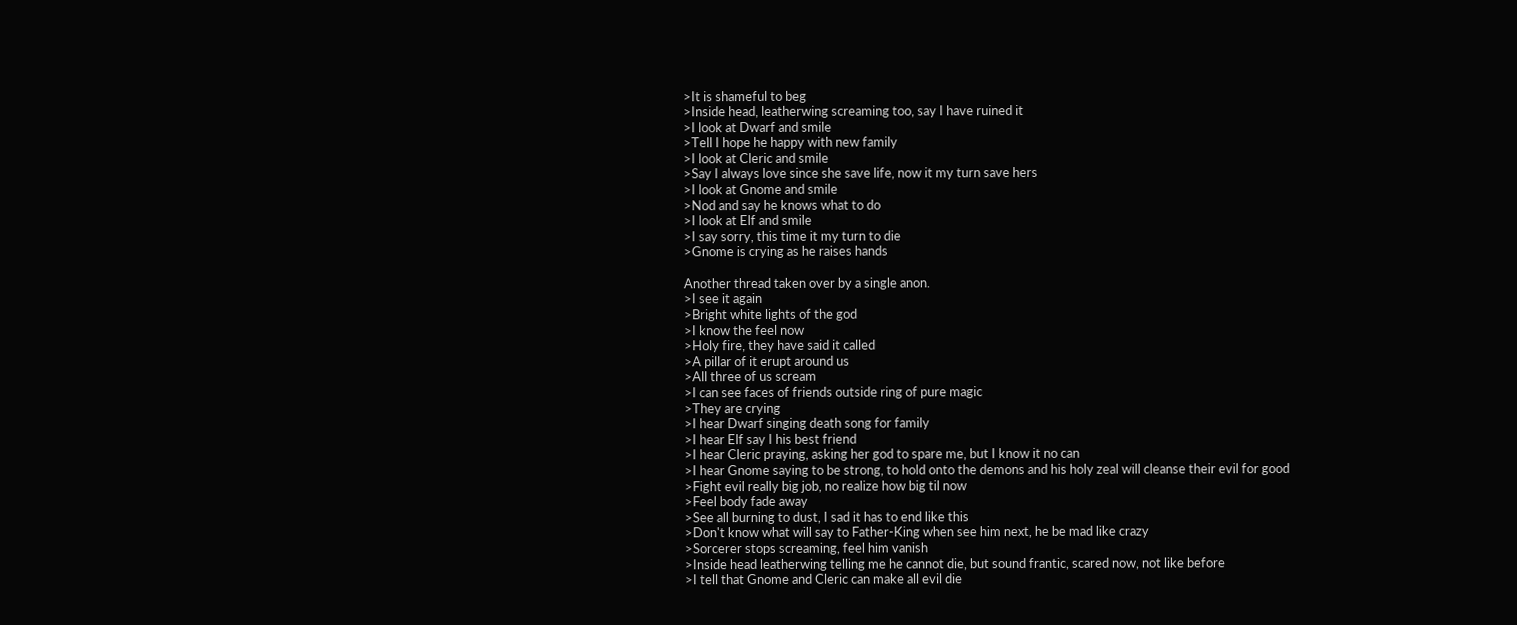>It is shameful to beg
>Inside head, leatherwing screaming too, say I have ruined it
>I look at Dwarf and smile
>Tell I hope he happy with new family
>I look at Cleric and smile
>Say I always love since she save life, now it my turn save hers
>I look at Gnome and smile
>Nod and say he knows what to do
>I look at Elf and smile
>I say sorry, this time it my turn to die
>Gnome is crying as he raises hands

Another thread taken over by a single anon.
>I see it again
>Bright white lights of the god
>I know the feel now
>Holy fire, they have said it called
>A pillar of it erupt around us
>All three of us scream
>I can see faces of friends outside ring of pure magic
>They are crying
>I hear Dwarf singing death song for family
>I hear Elf say I his best friend
>I hear Cleric praying, asking her god to spare me, but I know it no can
>I hear Gnome saying to be strong, to hold onto the demons and his holy zeal will cleanse their evil for good
>Fight evil really big job, no realize how big til now
>Feel body fade away
>See all burning to dust, I sad it has to end like this
>Don't know what will say to Father-King when see him next, he be mad like crazy
>Sorcerer stops screaming, feel him vanish
>Inside head leatherwing telling me he cannot die, but sound frantic, scared now, not like before
>I tell that Gnome and Cleric can make all evil die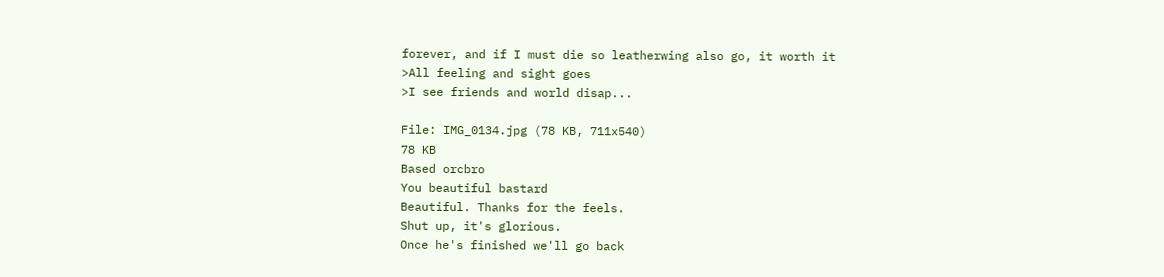forever, and if I must die so leatherwing also go, it worth it
>All feeling and sight goes
>I see friends and world disap...

File: IMG_0134.jpg (78 KB, 711x540)
78 KB
Based orcbro
You beautiful bastard
Beautiful. Thanks for the feels.
Shut up, it's glorious.
Once he's finished we'll go back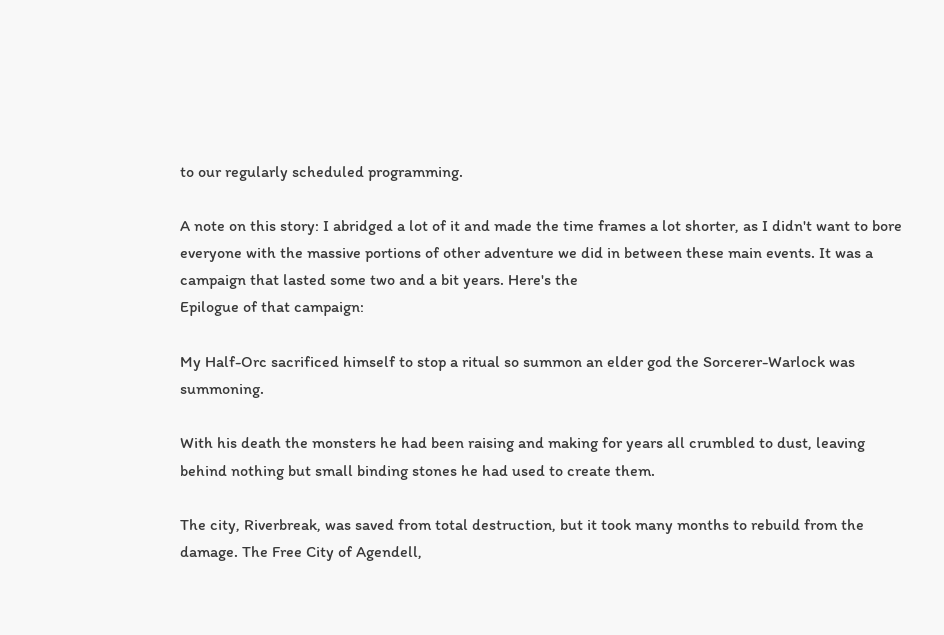to our regularly scheduled programming.

A note on this story: I abridged a lot of it and made the time frames a lot shorter, as I didn't want to bore everyone with the massive portions of other adventure we did in between these main events. It was a campaign that lasted some two and a bit years. Here's the
Epilogue of that campaign:

My Half-Orc sacrificed himself to stop a ritual so summon an elder god the Sorcerer-Warlock was summoning.

With his death the monsters he had been raising and making for years all crumbled to dust, leaving behind nothing but small binding stones he had used to create them.

The city, Riverbreak, was saved from total destruction, but it took many months to rebuild from the damage. The Free City of Agendell,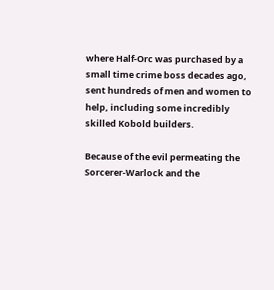where Half-Orc was purchased by a small time crime boss decades ago, sent hundreds of men and women to help, including some incredibly skilled Kobold builders.

Because of the evil permeating the Sorcerer-Warlock and the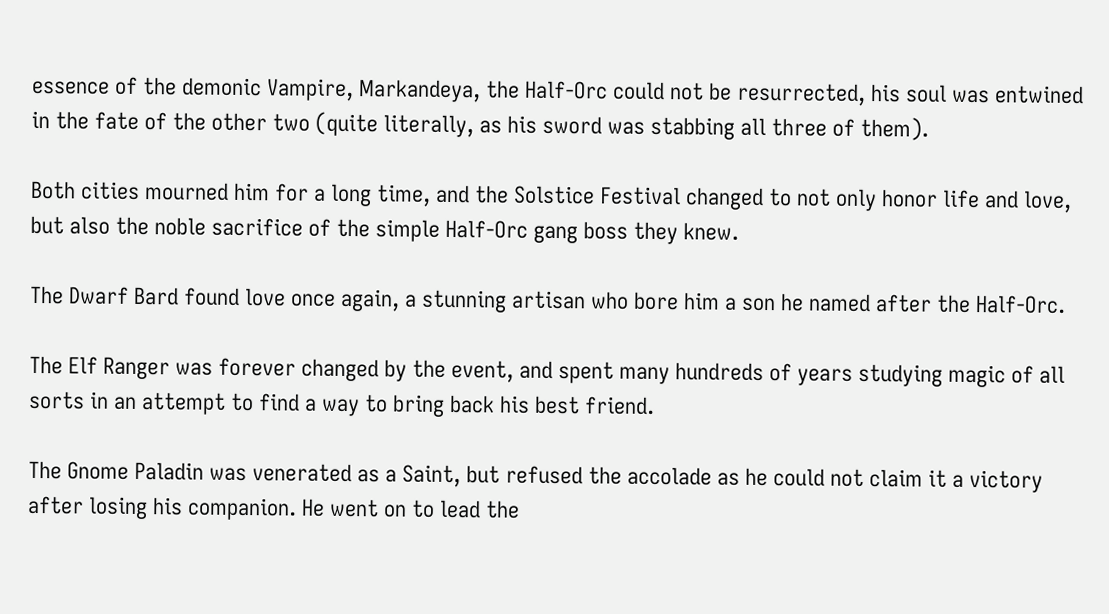essence of the demonic Vampire, Markandeya, the Half-Orc could not be resurrected, his soul was entwined in the fate of the other two (quite literally, as his sword was stabbing all three of them).

Both cities mourned him for a long time, and the Solstice Festival changed to not only honor life and love, but also the noble sacrifice of the simple Half-Orc gang boss they knew.

The Dwarf Bard found love once again, a stunning artisan who bore him a son he named after the Half-Orc.

The Elf Ranger was forever changed by the event, and spent many hundreds of years studying magic of all sorts in an attempt to find a way to bring back his best friend.

The Gnome Paladin was venerated as a Saint, but refused the accolade as he could not claim it a victory after losing his companion. He went on to lead the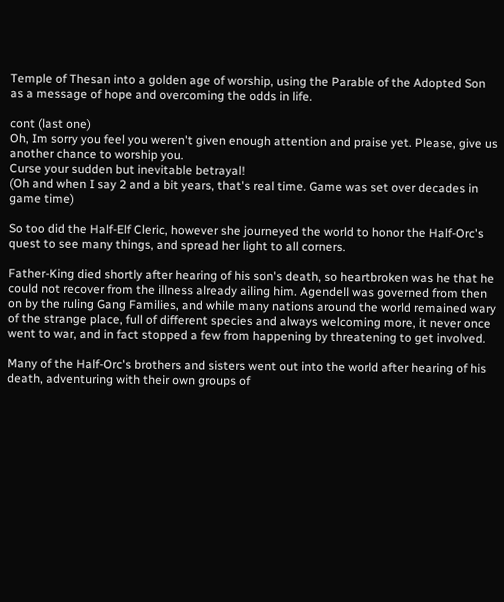Temple of Thesan into a golden age of worship, using the Parable of the Adopted Son as a message of hope and overcoming the odds in life.

cont (last one)
Oh, Im sorry you feel you weren't given enough attention and praise yet. Please, give us another chance to worship you.
Curse your sudden but inevitable betrayal!
(Oh and when I say 2 and a bit years, that's real time. Game was set over decades in game time)

So too did the Half-Elf Cleric, however she journeyed the world to honor the Half-Orc's quest to see many things, and spread her light to all corners.

Father-King died shortly after hearing of his son's death, so heartbroken was he that he could not recover from the illness already ailing him. Agendell was governed from then on by the ruling Gang Families, and while many nations around the world remained wary of the strange place, full of different species and always welcoming more, it never once went to war, and in fact stopped a few from happening by threatening to get involved.

Many of the Half-Orc's brothers and sisters went out into the world after hearing of his death, adventuring with their own groups of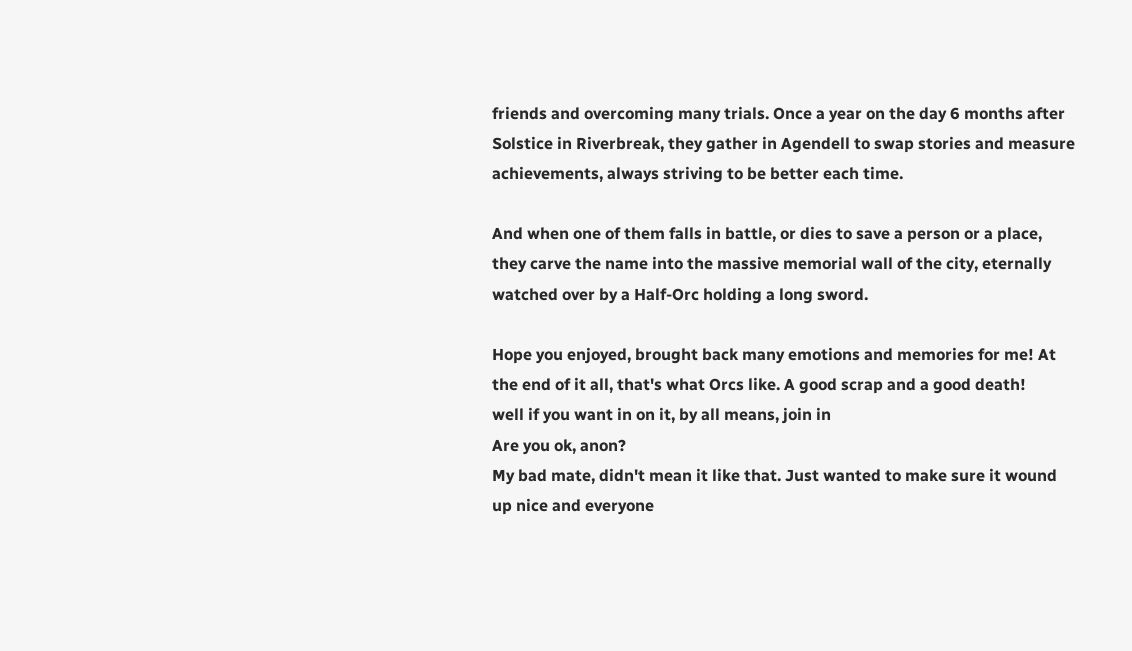friends and overcoming many trials. Once a year on the day 6 months after Solstice in Riverbreak, they gather in Agendell to swap stories and measure achievements, always striving to be better each time.

And when one of them falls in battle, or dies to save a person or a place, they carve the name into the massive memorial wall of the city, eternally watched over by a Half-Orc holding a long sword.

Hope you enjoyed, brought back many emotions and memories for me! At the end of it all, that's what Orcs like. A good scrap and a good death!
well if you want in on it, by all means, join in
Are you ok, anon?
My bad mate, didn't mean it like that. Just wanted to make sure it wound up nice and everyone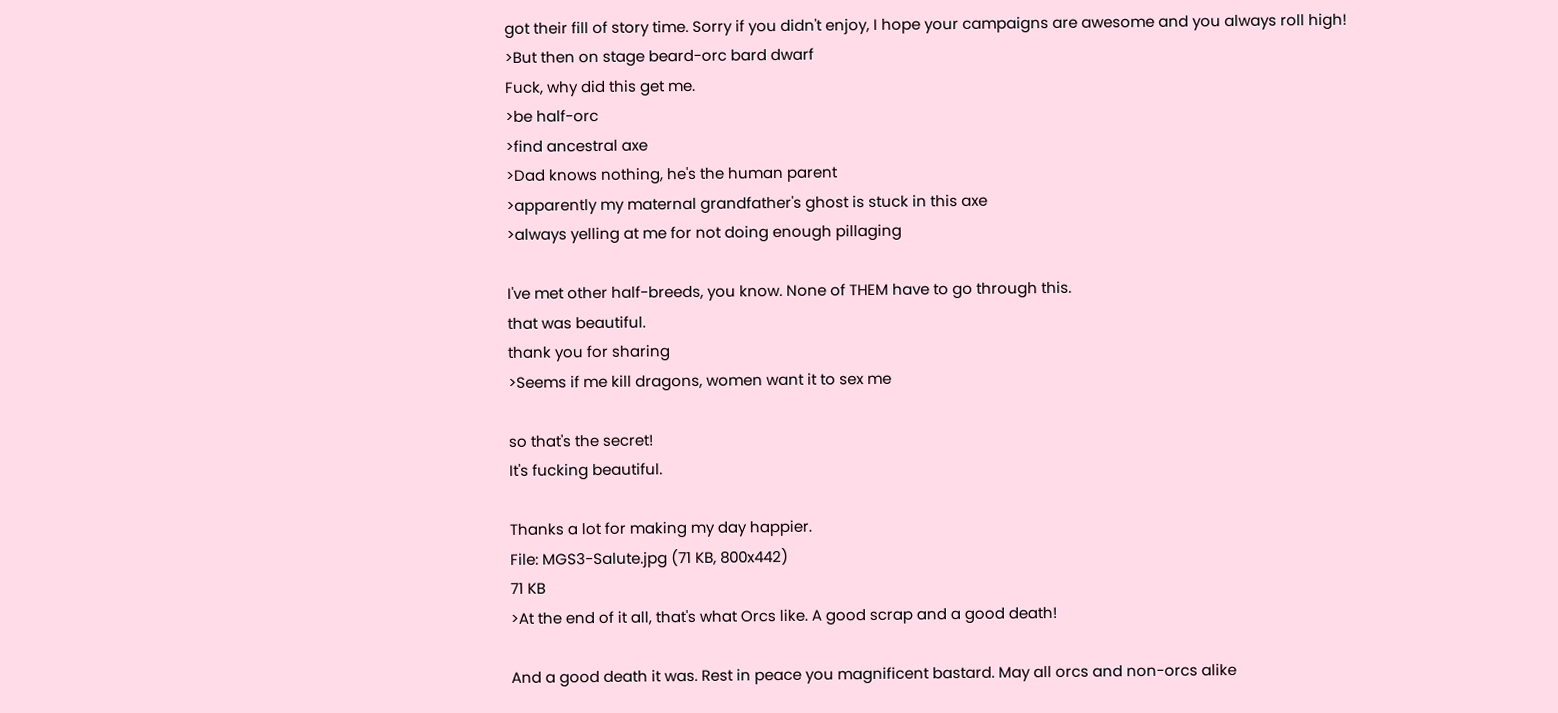got their fill of story time. Sorry if you didn't enjoy, I hope your campaigns are awesome and you always roll high!
>But then on stage beard-orc bard dwarf
Fuck, why did this get me.
>be half-orc
>find ancestral axe
>Dad knows nothing, he's the human parent
>apparently my maternal grandfather's ghost is stuck in this axe
>always yelling at me for not doing enough pillaging

I've met other half-breeds, you know. None of THEM have to go through this.
that was beautiful.
thank you for sharing
>Seems if me kill dragons, women want it to sex me

so that's the secret!
It's fucking beautiful.

Thanks a lot for making my day happier.
File: MGS3-Salute.jpg (71 KB, 800x442)
71 KB
>At the end of it all, that's what Orcs like. A good scrap and a good death!

And a good death it was. Rest in peace you magnificent bastard. May all orcs and non-orcs alike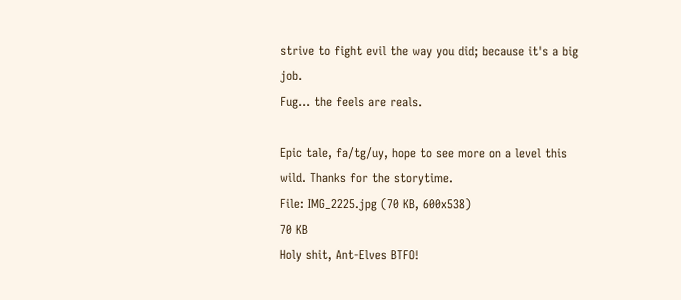strive to fight evil the way you did; because it's a big job.
Fug... the feels are reals.

Epic tale, fa/tg/uy, hope to see more on a level this wild. Thanks for the storytime.
File: IMG_2225.jpg (70 KB, 600x538)
70 KB
Holy shit, Ant-Elves BTFO!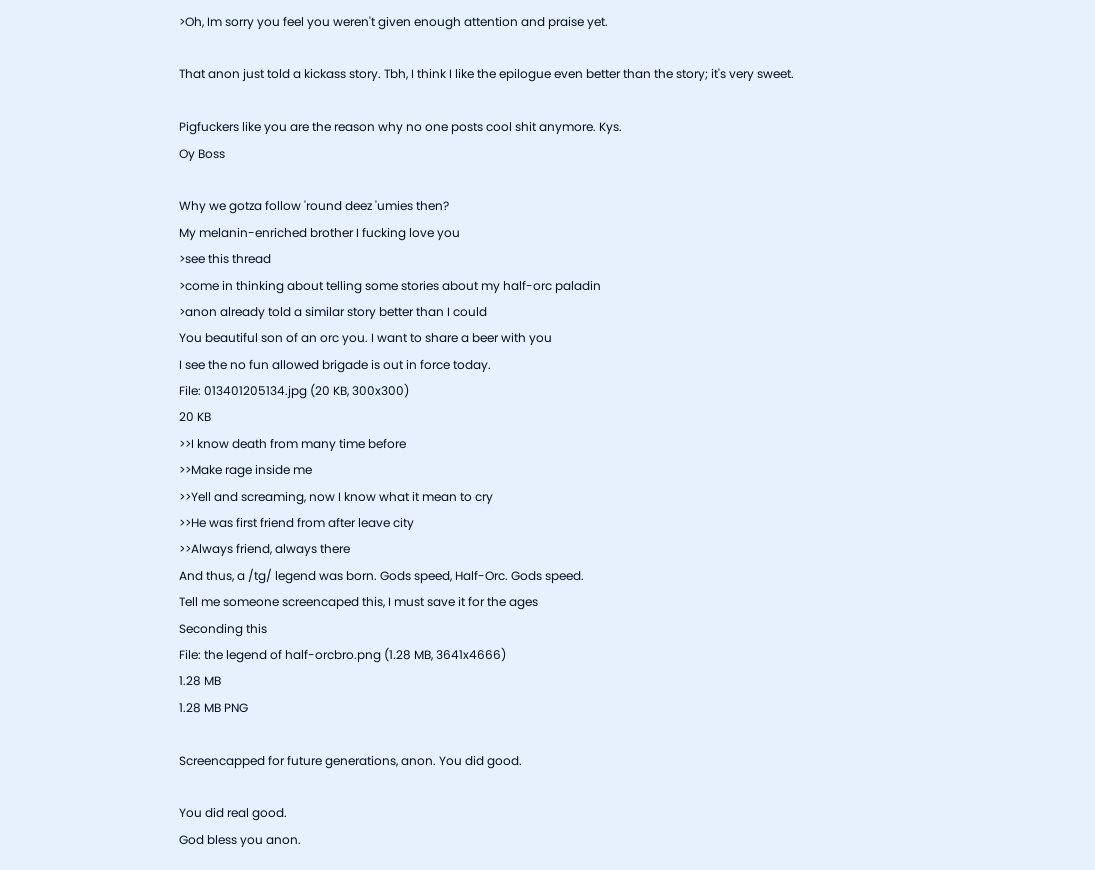>Oh, Im sorry you feel you weren't given enough attention and praise yet.

That anon just told a kickass story. Tbh, I think I like the epilogue even better than the story; it's very sweet.

Pigfuckers like you are the reason why no one posts cool shit anymore. Kys.
Oy Boss

Why we gotza follow 'round deez 'umies then?
My melanin-enriched brother I fucking love you
>see this thread
>come in thinking about telling some stories about my half-orc paladin
>anon already told a similar story better than I could
You beautiful son of an orc you. I want to share a beer with you
I see the no fun allowed brigade is out in force today.
File: 013401205134.jpg (20 KB, 300x300)
20 KB
>>I know death from many time before
>>Make rage inside me
>>Yell and screaming, now I know what it mean to cry
>>He was first friend from after leave city
>>Always friend, always there
And thus, a /tg/ legend was born. Gods speed, Half-Orc. Gods speed.
Tell me someone screencaped this, I must save it for the ages
Seconding this
File: the legend of half-orcbro.png (1.28 MB, 3641x4666)
1.28 MB
1.28 MB PNG

Screencapped for future generations, anon. You did good.

You did real good.
God bless you anon.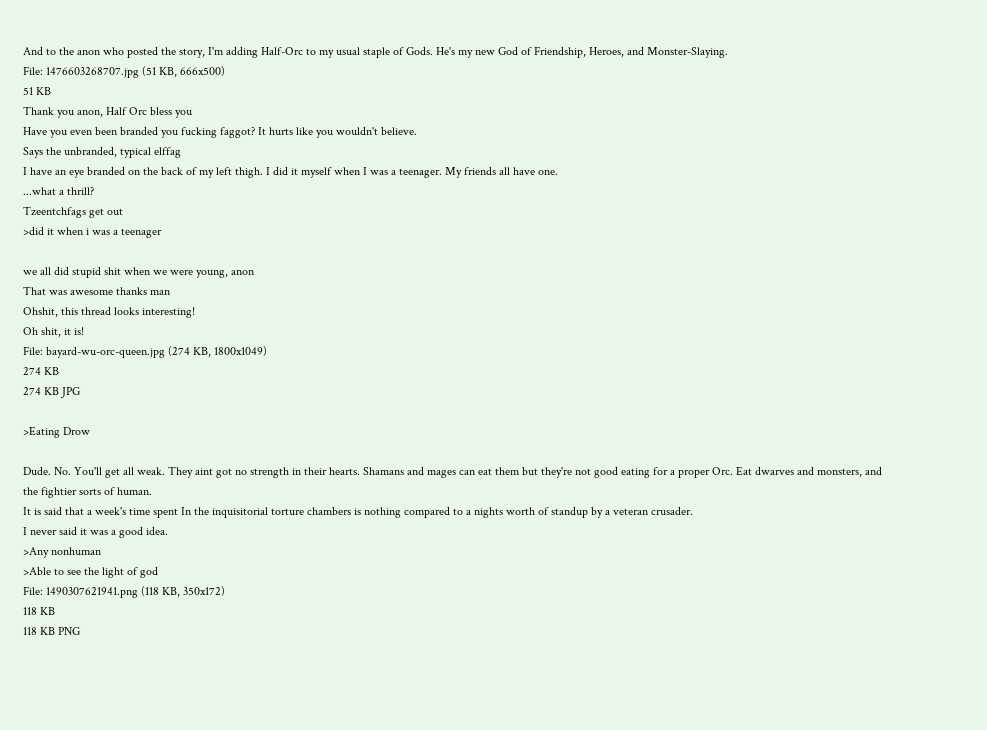And to the anon who posted the story, I'm adding Half-Orc to my usual staple of Gods. He's my new God of Friendship, Heroes, and Monster-Slaying.
File: 1476603268707.jpg (51 KB, 666x500)
51 KB
Thank you anon, Half Orc bless you
Have you even been branded you fucking faggot? It hurts like you wouldn't believe.
Says the unbranded, typical elffag
I have an eye branded on the back of my left thigh. I did it myself when I was a teenager. My friends all have one.
...what a thrill?
Tzeentchfags get out
>did it when i was a teenager

we all did stupid shit when we were young, anon
That was awesome thanks man
Ohshit, this thread looks interesting!
Oh shit, it is!
File: bayard-wu-orc-queen.jpg (274 KB, 1800x1049)
274 KB
274 KB JPG

>Eating Drow

Dude. No. You'll get all weak. They aint got no strength in their hearts. Shamans and mages can eat them but they're not good eating for a proper Orc. Eat dwarves and monsters, and the fightier sorts of human.
It is said that a week's time spent In the inquisitorial torture chambers is nothing compared to a nights worth of standup by a veteran crusader.
I never said it was a good idea.
>Any nonhuman
>Able to see the light of god
File: 1490307621941.png (118 KB, 350x172)
118 KB
118 KB PNG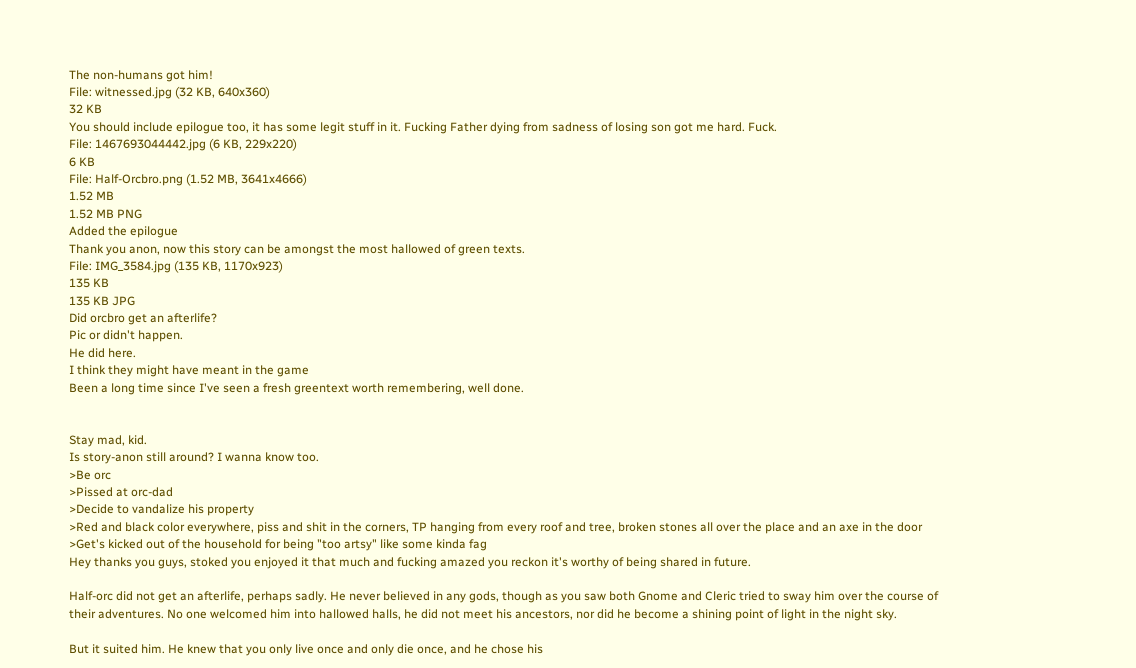The non-humans got him!
File: witnessed.jpg (32 KB, 640x360)
32 KB
You should include epilogue too, it has some legit stuff in it. Fucking Father dying from sadness of losing son got me hard. Fuck.
File: 1467693044442.jpg (6 KB, 229x220)
6 KB
File: Half-Orcbro.png (1.52 MB, 3641x4666)
1.52 MB
1.52 MB PNG
Added the epilogue
Thank you anon, now this story can be amongst the most hallowed of green texts.
File: IMG_3584.jpg (135 KB, 1170x923)
135 KB
135 KB JPG
Did orcbro get an afterlife?
Pic or didn't happen.
He did here.
I think they might have meant in the game
Been a long time since I've seen a fresh greentext worth remembering, well done.


Stay mad, kid.
Is story-anon still around? I wanna know too.
>Be orc
>Pissed at orc-dad
>Decide to vandalize his property
>Red and black color everywhere, piss and shit in the corners, TP hanging from every roof and tree, broken stones all over the place and an axe in the door
>Get's kicked out of the household for being "too artsy" like some kinda fag
Hey thanks you guys, stoked you enjoyed it that much and fucking amazed you reckon it's worthy of being shared in future.

Half-orc did not get an afterlife, perhaps sadly. He never believed in any gods, though as you saw both Gnome and Cleric tried to sway him over the course of their adventures. No one welcomed him into hallowed halls, he did not meet his ancestors, nor did he become a shining point of light in the night sky.

But it suited him. He knew that you only live once and only die once, and he chose his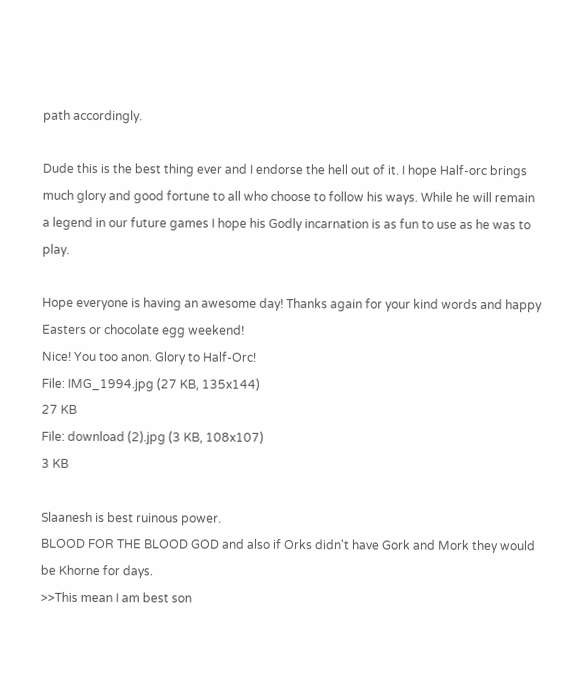path accordingly.

Dude this is the best thing ever and I endorse the hell out of it. I hope Half-orc brings much glory and good fortune to all who choose to follow his ways. While he will remain a legend in our future games I hope his Godly incarnation is as fun to use as he was to play.

Hope everyone is having an awesome day! Thanks again for your kind words and happy Easters or chocolate egg weekend!
Nice! You too anon. Glory to Half-Orc!
File: IMG_1994.jpg (27 KB, 135x144)
27 KB
File: download (2).jpg (3 KB, 108x107)
3 KB

Slaanesh is best ruinous power.
BLOOD FOR THE BLOOD GOD and also if Orks didn't have Gork and Mork they would be Khorne for days.
>>This mean I am best son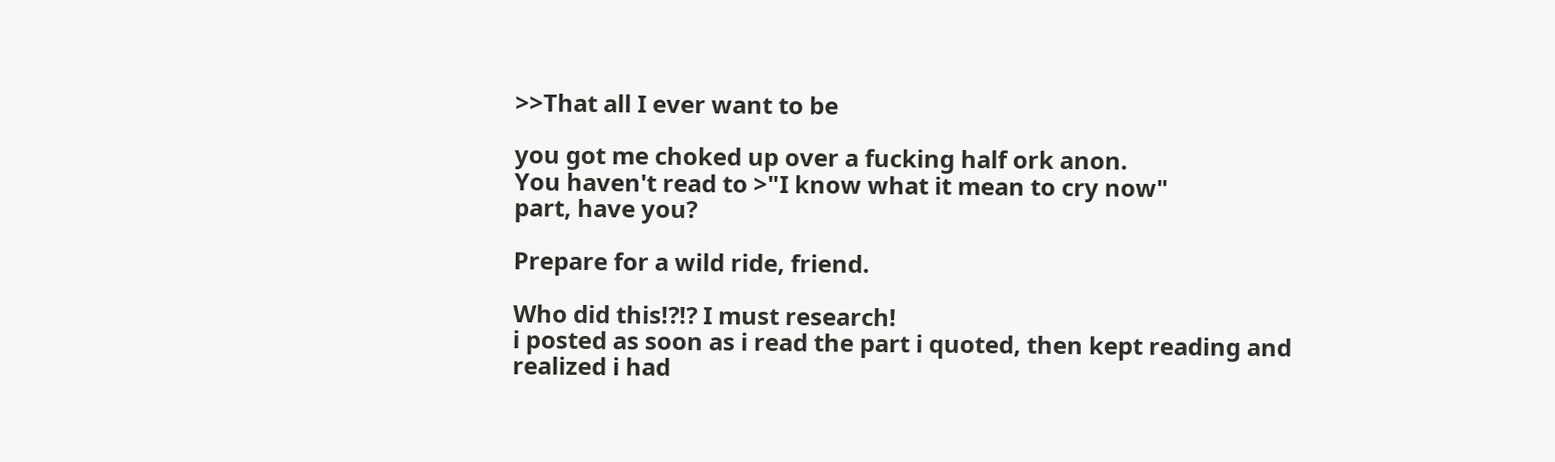>>That all I ever want to be

you got me choked up over a fucking half ork anon.
You haven't read to >"I know what it mean to cry now"
part, have you?

Prepare for a wild ride, friend.

Who did this!?!? I must research!
i posted as soon as i read the part i quoted, then kept reading and realized i had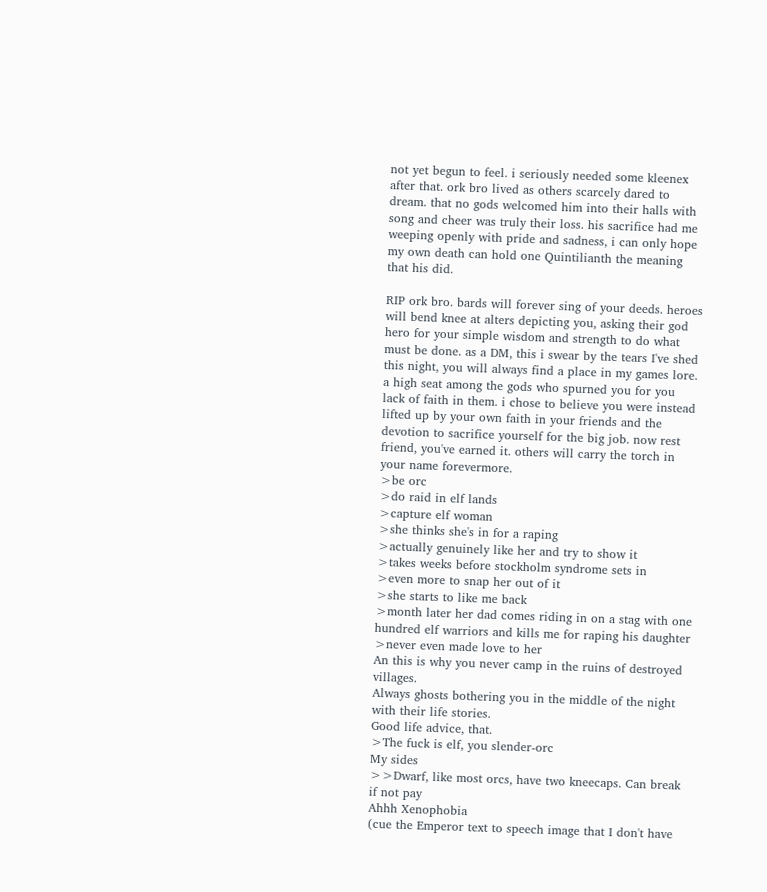not yet begun to feel. i seriously needed some kleenex after that. ork bro lived as others scarcely dared to dream. that no gods welcomed him into their halls with song and cheer was truly their loss. his sacrifice had me weeping openly with pride and sadness, i can only hope my own death can hold one Quintilianth the meaning that his did.

RIP ork bro. bards will forever sing of your deeds. heroes will bend knee at alters depicting you, asking their god hero for your simple wisdom and strength to do what must be done. as a DM, this i swear by the tears I've shed this night, you will always find a place in my games lore. a high seat among the gods who spurned you for you lack of faith in them. i chose to believe you were instead lifted up by your own faith in your friends and the devotion to sacrifice yourself for the big job. now rest friend, you've earned it. others will carry the torch in your name forevermore.
>be orc
>do raid in elf lands
>capture elf woman
>she thinks she's in for a raping
>actually genuinely like her and try to show it
>takes weeks before stockholm syndrome sets in
>even more to snap her out of it
>she starts to like me back
>month later her dad comes riding in on a stag with one hundred elf warriors and kills me for raping his daughter
>never even made love to her
An this is why you never camp in the ruins of destroyed villages.
Always ghosts bothering you in the middle of the night with their life stories.
Good life advice, that.
>The fuck is elf, you slender-orc
My sides
>>Dwarf, like most orcs, have two kneecaps. Can break if not pay
Ahhh Xenophobia
(cue the Emperor text to speech image that I don't have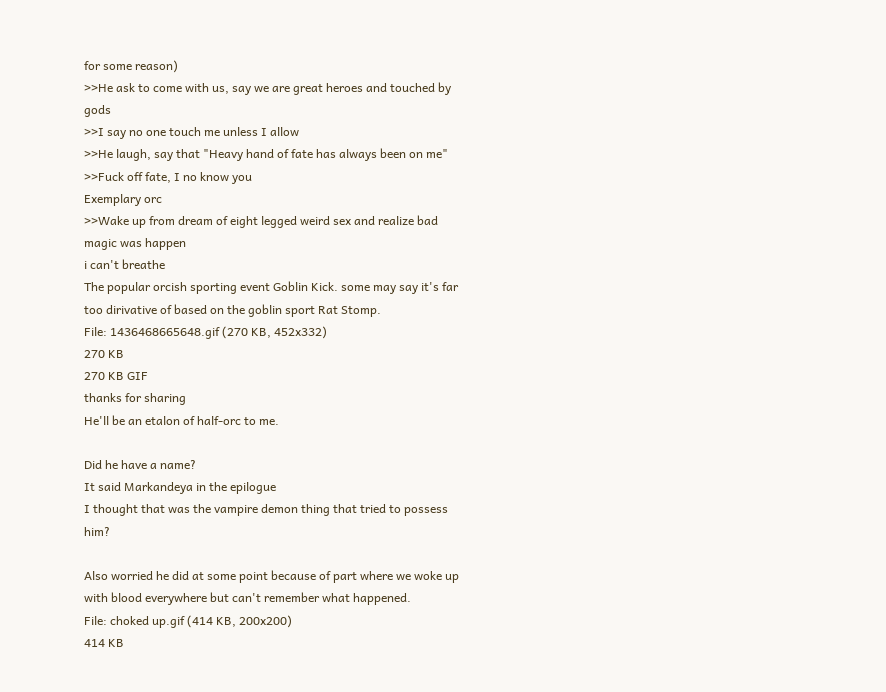for some reason)
>>He ask to come with us, say we are great heroes and touched by gods
>>I say no one touch me unless I allow
>>He laugh, say that "Heavy hand of fate has always been on me"
>>Fuck off fate, I no know you
Exemplary orc
>>Wake up from dream of eight legged weird sex and realize bad magic was happen
i can't breathe
The popular orcish sporting event Goblin Kick. some may say it's far too dirivative of based on the goblin sport Rat Stomp.
File: 1436468665648.gif (270 KB, 452x332)
270 KB
270 KB GIF
thanks for sharing
He'll be an etalon of half-orc to me.

Did he have a name?
It said Markandeya in the epilogue
I thought that was the vampire demon thing that tried to possess him?

Also worried he did at some point because of part where we woke up with blood everywhere but can't remember what happened.
File: choked up.gif (414 KB, 200x200)
414 KB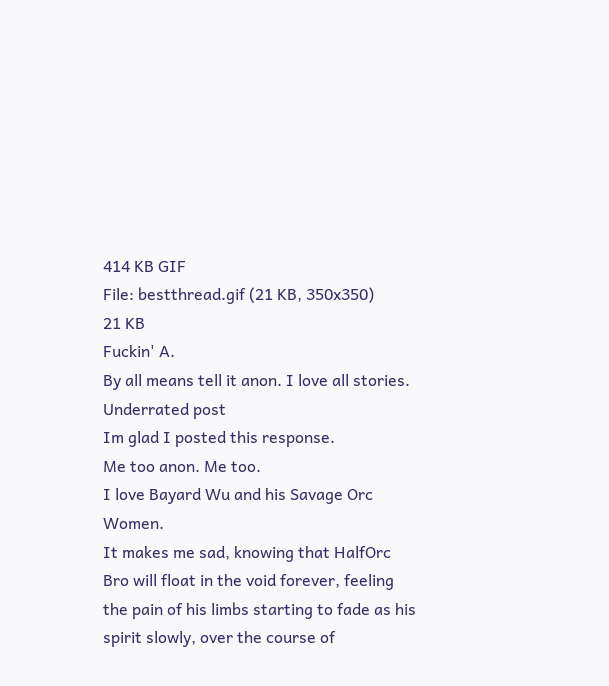414 KB GIF
File: bestthread.gif (21 KB, 350x350)
21 KB
Fuckin' A.
By all means tell it anon. I love all stories.
Underrated post
Im glad I posted this response.
Me too anon. Me too.
I love Bayard Wu and his Savage Orc Women.
It makes me sad, knowing that HalfOrc Bro will float in the void forever, feeling the pain of his limbs starting to fade as his spirit slowly, over the course of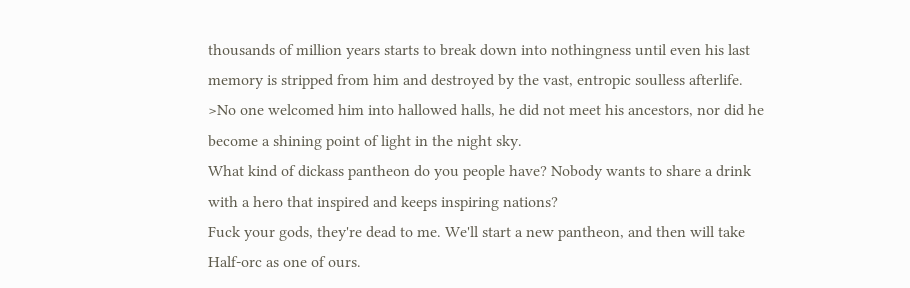thousands of million years starts to break down into nothingness until even his last memory is stripped from him and destroyed by the vast, entropic soulless afterlife.
>No one welcomed him into hallowed halls, he did not meet his ancestors, nor did he become a shining point of light in the night sky.
What kind of dickass pantheon do you people have? Nobody wants to share a drink with a hero that inspired and keeps inspiring nations?
Fuck your gods, they're dead to me. We'll start a new pantheon, and then will take Half-orc as one of ours.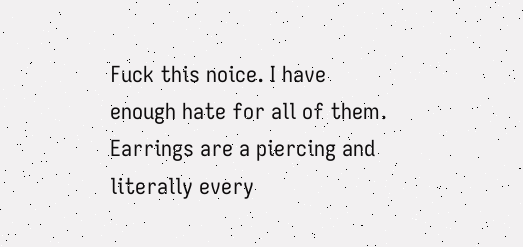Fuck this noice. I have enough hate for all of them.
Earrings are a piercing and literally every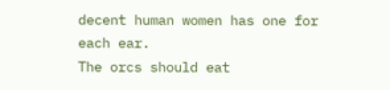decent human women has one for each ear.
The orcs should eat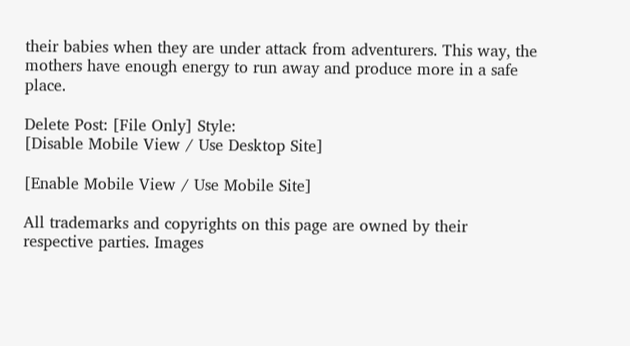their babies when they are under attack from adventurers. This way, the mothers have enough energy to run away and produce more in a safe place.

Delete Post: [File Only] Style:
[Disable Mobile View / Use Desktop Site]

[Enable Mobile View / Use Mobile Site]

All trademarks and copyrights on this page are owned by their respective parties. Images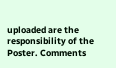uploaded are the responsibility of the Poster. Comments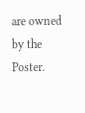are owned by the Poster.